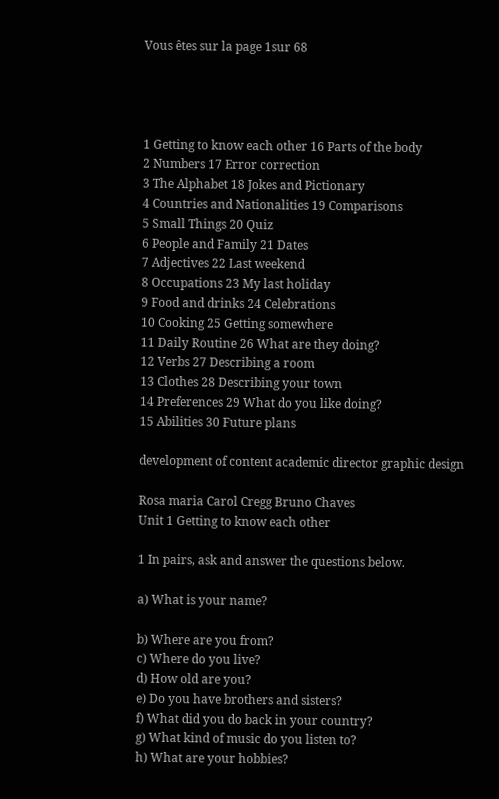Vous êtes sur la page 1sur 68




1 Getting to know each other 16 Parts of the body
2 Numbers 17 Error correction
3 The Alphabet 18 Jokes and Pictionary
4 Countries and Nationalities 19 Comparisons
5 Small Things 20 Quiz
6 People and Family 21 Dates
7 Adjectives 22 Last weekend
8 Occupations 23 My last holiday
9 Food and drinks 24 Celebrations
10 Cooking 25 Getting somewhere
11 Daily Routine 26 What are they doing?
12 Verbs 27 Describing a room
13 Clothes 28 Describing your town
14 Preferences 29 What do you like doing?
15 Abilities 30 Future plans

development of content academic director graphic design

Rosa maria Carol Cregg Bruno Chaves
Unit 1 Getting to know each other

1 In pairs, ask and answer the questions below.

a) What is your name?

b) Where are you from?
c) Where do you live?
d) How old are you?
e) Do you have brothers and sisters?
f) What did you do back in your country?
g) What kind of music do you listen to?
h) What are your hobbies?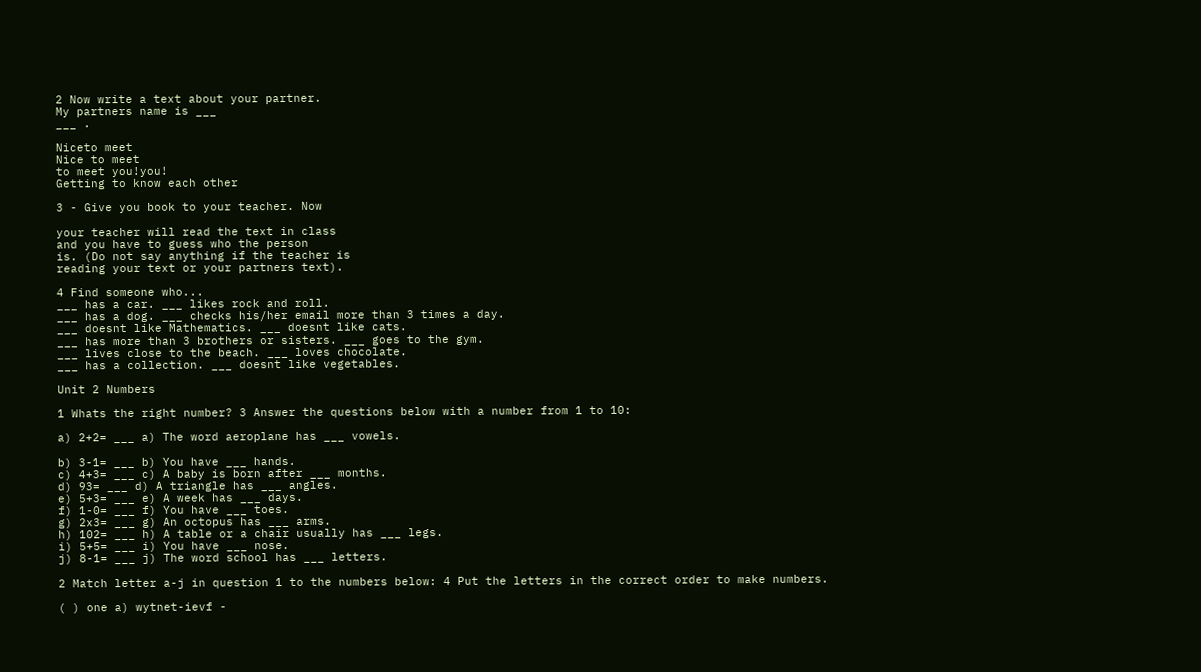2 Now write a text about your partner.
My partners name is ___
___ .

Niceto meet
Nice to meet
to meet you!you!
Getting to know each other

3 - Give you book to your teacher. Now

your teacher will read the text in class
and you have to guess who the person
is. (Do not say anything if the teacher is
reading your text or your partners text).

4 Find someone who...
___ has a car. ___ likes rock and roll.
___ has a dog. ___ checks his/her email more than 3 times a day.
___ doesnt like Mathematics. ___ doesnt like cats.
___ has more than 3 brothers or sisters. ___ goes to the gym.
___ lives close to the beach. ___ loves chocolate.
___ has a collection. ___ doesnt like vegetables.

Unit 2 Numbers

1 Whats the right number? 3 Answer the questions below with a number from 1 to 10:

a) 2+2= ___ a) The word aeroplane has ___ vowels.

b) 3-1= ___ b) You have ___ hands.
c) 4+3= ___ c) A baby is born after ___ months.
d) 93= ___ d) A triangle has ___ angles.
e) 5+3= ___ e) A week has ___ days.
f) 1-0= ___ f) You have ___ toes.
g) 2x3= ___ g) An octopus has ___ arms.
h) 102= ___ h) A table or a chair usually has ___ legs.
i) 5+5= ___ i) You have ___ nose.
j) 8-1= ___ j) The word school has ___ letters.

2 Match letter a-j in question 1 to the numbers below: 4 Put the letters in the correct order to make numbers.

( ) one a) wytnet-ievf -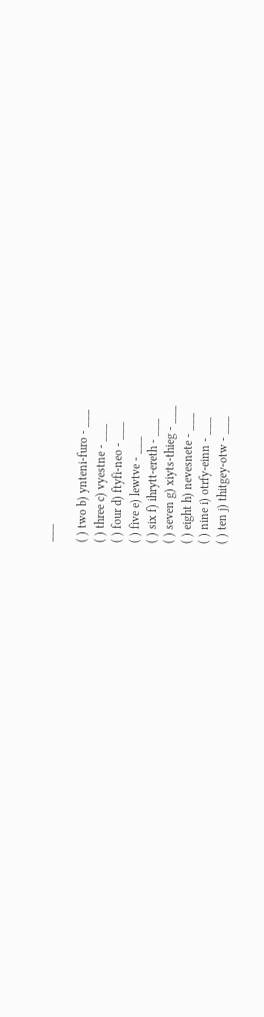___

( ) two b) ynteni-furo - ___
( ) three c) vyestne - ___
( ) four d) ftyfi-neo - ___
( ) five e) lewtve - ___
( ) six f) ihrytt-ereth - ___
( ) seven g) xiyts-thieg - ___
( ) eight h) nevesnete - ___
( ) nine i) otrfy-einn - ___
( ) ten j) thitgey-otw - ___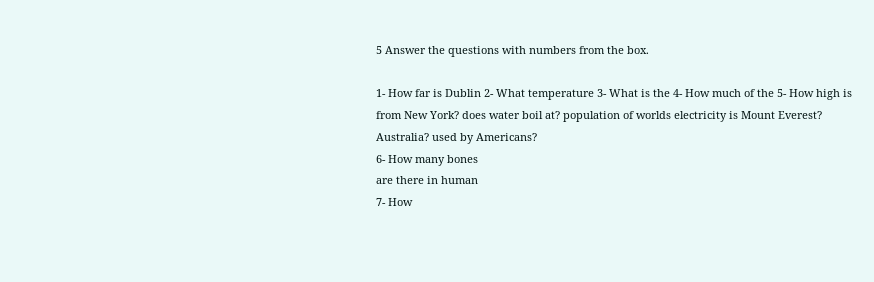5 Answer the questions with numbers from the box.

1- How far is Dublin 2- What temperature 3- What is the 4- How much of the 5- How high is
from New York? does water boil at? population of worlds electricity is Mount Everest?
Australia? used by Americans?
6- How many bones
are there in human
7- How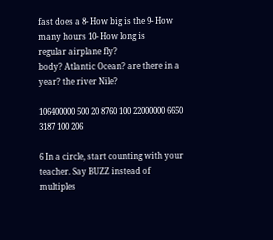fast does a 8- How big is the 9- How many hours 10- How long is
regular airplane fly?
body? Atlantic Ocean? are there in a year? the river Nile?

106400000 500 20 8760 100 22000000 6650 3187 100 206

6 In a circle, start counting with your teacher. Say BUZZ instead of multiples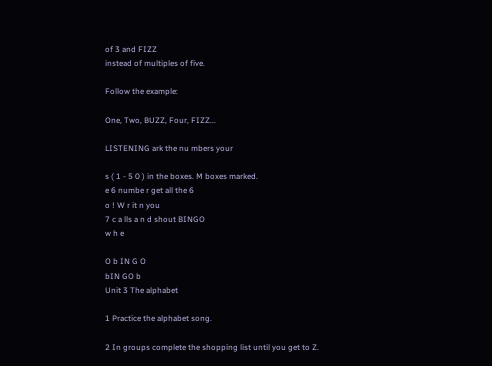of 3 and FIZZ
instead of multiples of five.

Follow the example:

One, Two, BUZZ, Four, FIZZ...

LISTENING ark the nu mbers your

s ( 1 - 5 0 ) in the boxes. M boxes marked.
e 6 numbe r get all the 6
o ! W r it n you
7 c a lls a n d shout BINGO
w h e

O b IN G O
bIN GO b
Unit 3 The alphabet

1 Practice the alphabet song.

2 In groups complete the shopping list until you get to Z.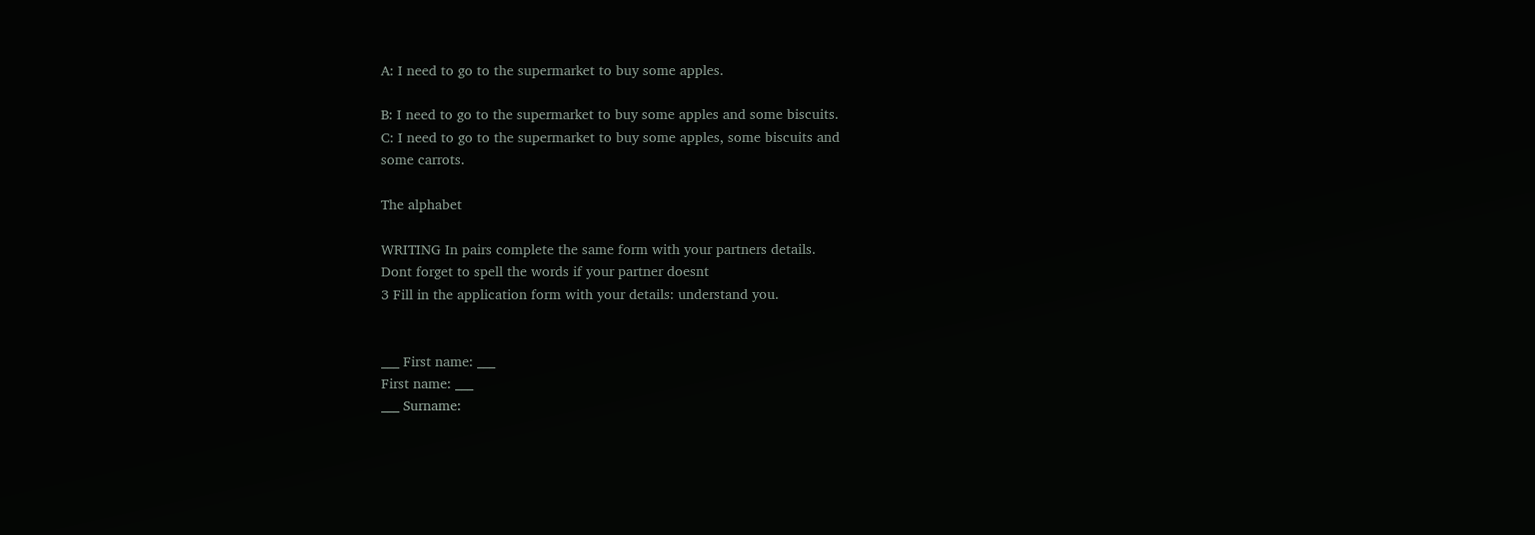A: I need to go to the supermarket to buy some apples.

B: I need to go to the supermarket to buy some apples and some biscuits.
C: I need to go to the supermarket to buy some apples, some biscuits and
some carrots.

The alphabet

WRITING In pairs complete the same form with your partners details.
Dont forget to spell the words if your partner doesnt
3 Fill in the application form with your details: understand you.


___ First name: ___
First name: ___
___ Surname: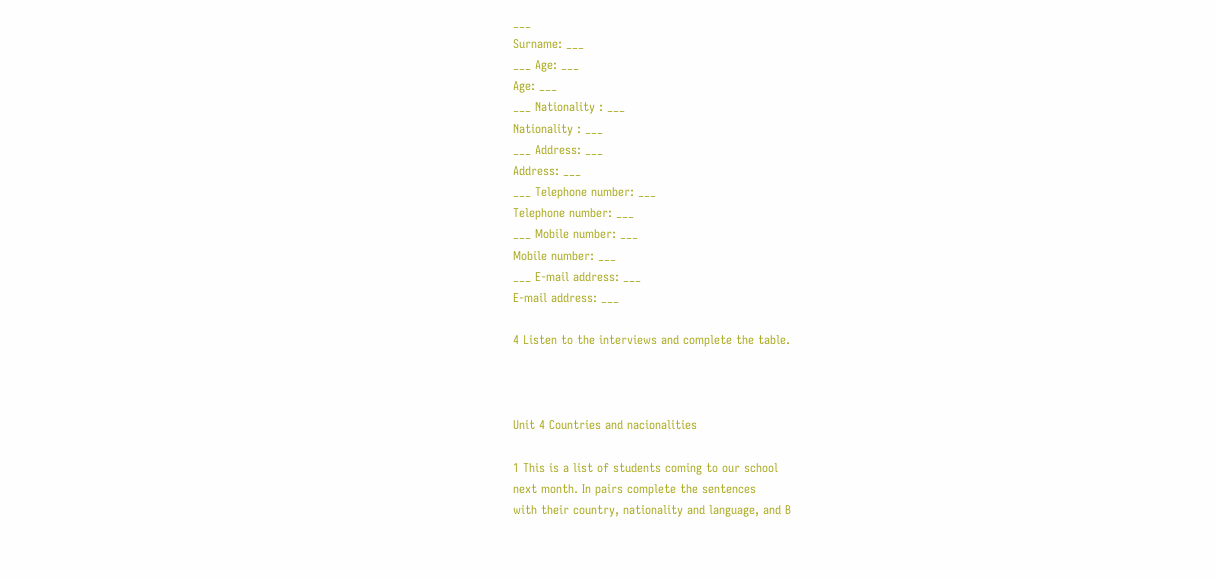___
Surname: ___
___ Age: ___
Age: ___
___ Nationality : ___
Nationality : ___
___ Address: ___
Address: ___
___ Telephone number: ___
Telephone number: ___
___ Mobile number: ___
Mobile number: ___
___ E-mail address: ___
E-mail address: ___

4 Listen to the interviews and complete the table.



Unit 4 Countries and nacionalities

1 This is a list of students coming to our school
next month. In pairs complete the sentences
with their country, nationality and language, and B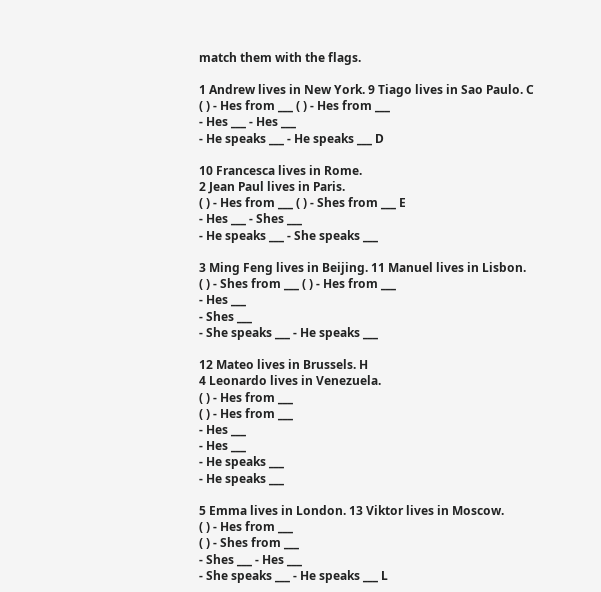match them with the flags.

1 Andrew lives in New York. 9 Tiago lives in Sao Paulo. C
( ) - Hes from ___ ( ) - Hes from ___
- Hes ___ - Hes ___
- He speaks ___ - He speaks ___ D

10 Francesca lives in Rome.
2 Jean Paul lives in Paris.
( ) - Hes from ___ ( ) - Shes from ___ E
- Hes ___ - Shes ___
- He speaks ___ - She speaks ___

3 Ming Feng lives in Beijing. 11 Manuel lives in Lisbon.
( ) - Shes from ___ ( ) - Hes from ___
- Hes ___
- Shes ___
- She speaks ___ - He speaks ___

12 Mateo lives in Brussels. H
4 Leonardo lives in Venezuela.
( ) - Hes from ___
( ) - Hes from ___
- Hes ___
- Hes ___
- He speaks ___
- He speaks ___

5 Emma lives in London. 13 Viktor lives in Moscow.
( ) - Hes from ___
( ) - Shes from ___
- Shes ___ - Hes ___
- She speaks ___ - He speaks ___ L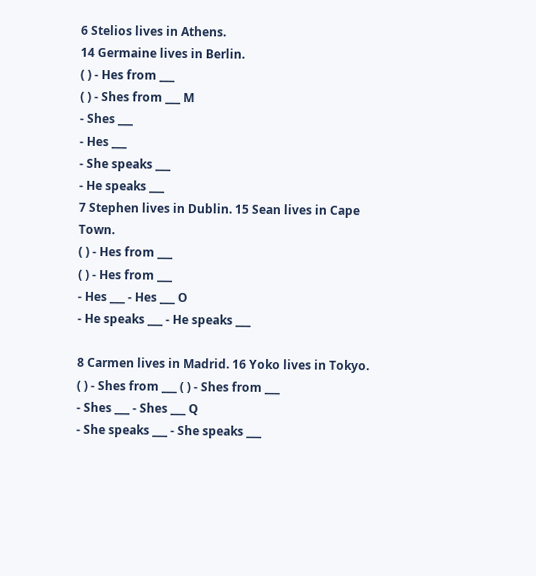6 Stelios lives in Athens.
14 Germaine lives in Berlin.
( ) - Hes from ___
( ) - Shes from ___ M
- Shes ___
- Hes ___
- She speaks ___
- He speaks ___
7 Stephen lives in Dublin. 15 Sean lives in Cape Town.
( ) - Hes from ___
( ) - Hes from ___
- Hes ___ - Hes ___ O
- He speaks ___ - He speaks ___

8 Carmen lives in Madrid. 16 Yoko lives in Tokyo.
( ) - Shes from ___ ( ) - Shes from ___
- Shes ___ - Shes ___ Q
- She speaks ___ - She speaks ___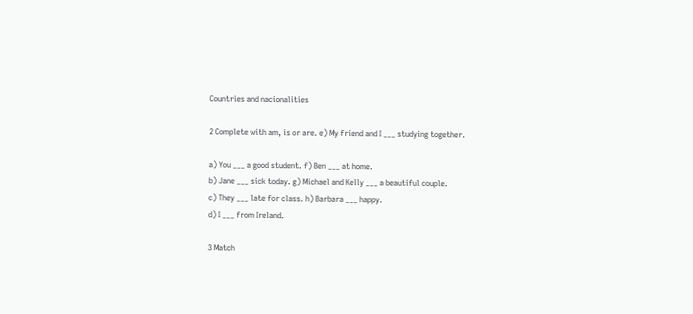Countries and nacionalities

2 Complete with am, is or are. e) My friend and I ___ studying together.

a) You ___ a good student. f) Ben ___ at home.
b) Jane ___ sick today. g) Michael and Kelly ___ a beautiful couple.
c) They ___ late for class. h) Barbara ___ happy.
d) I ___ from Ireland.

3 Match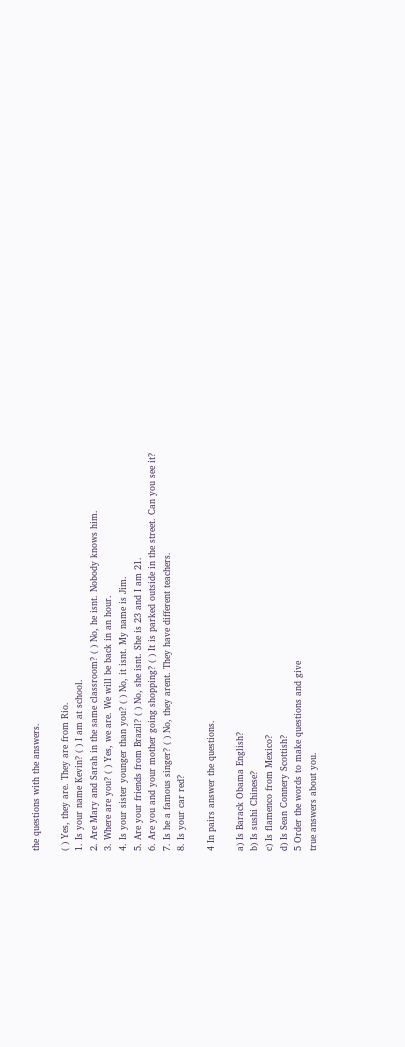the questions with the answers.

( ) Yes, they are. They are from Rio.
1. Is your name Kevin? ( ) I am at school.
2. Are Mary and Sarah in the same classroom? ( ) No, he isnt. Nobody knows him.
3. Where are you? ( ) Yes, we are. We will be back in an hour.
4. Is your sister younger than you? ( ) No, it isnt. My name is Jim.
5. Are your friends from Brazil? ( ) No, she isnt. She is 23 and I am 21.
6. Are you and your mother going shopping? ( ) It is parked outside in the street. Can you see it?
7. Is he a famous singer? ( ) No, they arent. They have different teachers.
8. Is your car red?

4 In pairs answer the questions.

a) Is Barack Obama English?
b) Is sushi Chinese?
c) Is flamenco from Mexico?
d) Is Sean Connery Scottish?
5 Order the words to make questions and give
true answers about you.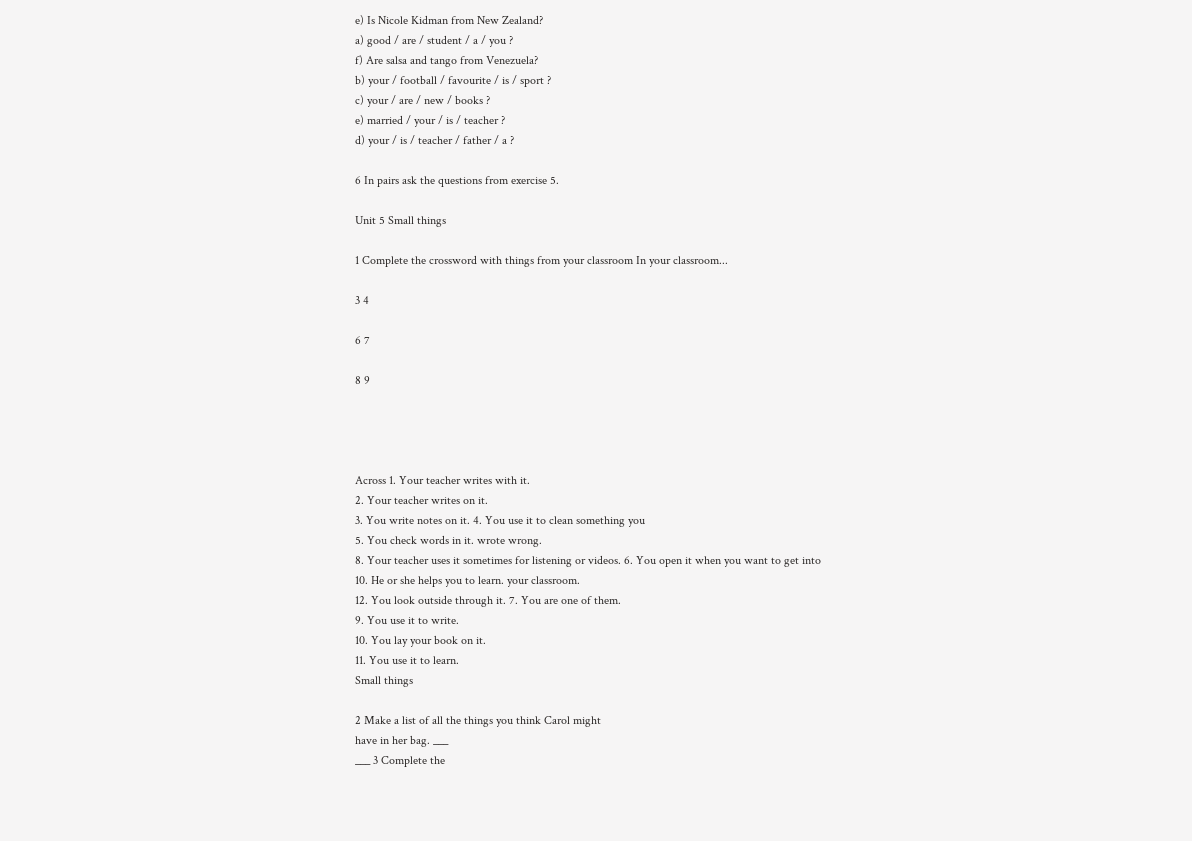e) Is Nicole Kidman from New Zealand?
a) good / are / student / a / you ?
f) Are salsa and tango from Venezuela?
b) your / football / favourite / is / sport ?
c) your / are / new / books ?
e) married / your / is / teacher ?
d) your / is / teacher / father / a ?

6 In pairs ask the questions from exercise 5.

Unit 5 Small things

1 Complete the crossword with things from your classroom In your classroom...

3 4

6 7

8 9




Across 1. Your teacher writes with it.
2. Your teacher writes on it.
3. You write notes on it. 4. You use it to clean something you
5. You check words in it. wrote wrong.
8. Your teacher uses it sometimes for listening or videos. 6. You open it when you want to get into
10. He or she helps you to learn. your classroom.
12. You look outside through it. 7. You are one of them.
9. You use it to write.
10. You lay your book on it.
11. You use it to learn.
Small things

2 Make a list of all the things you think Carol might
have in her bag. ___
___ 3 Complete the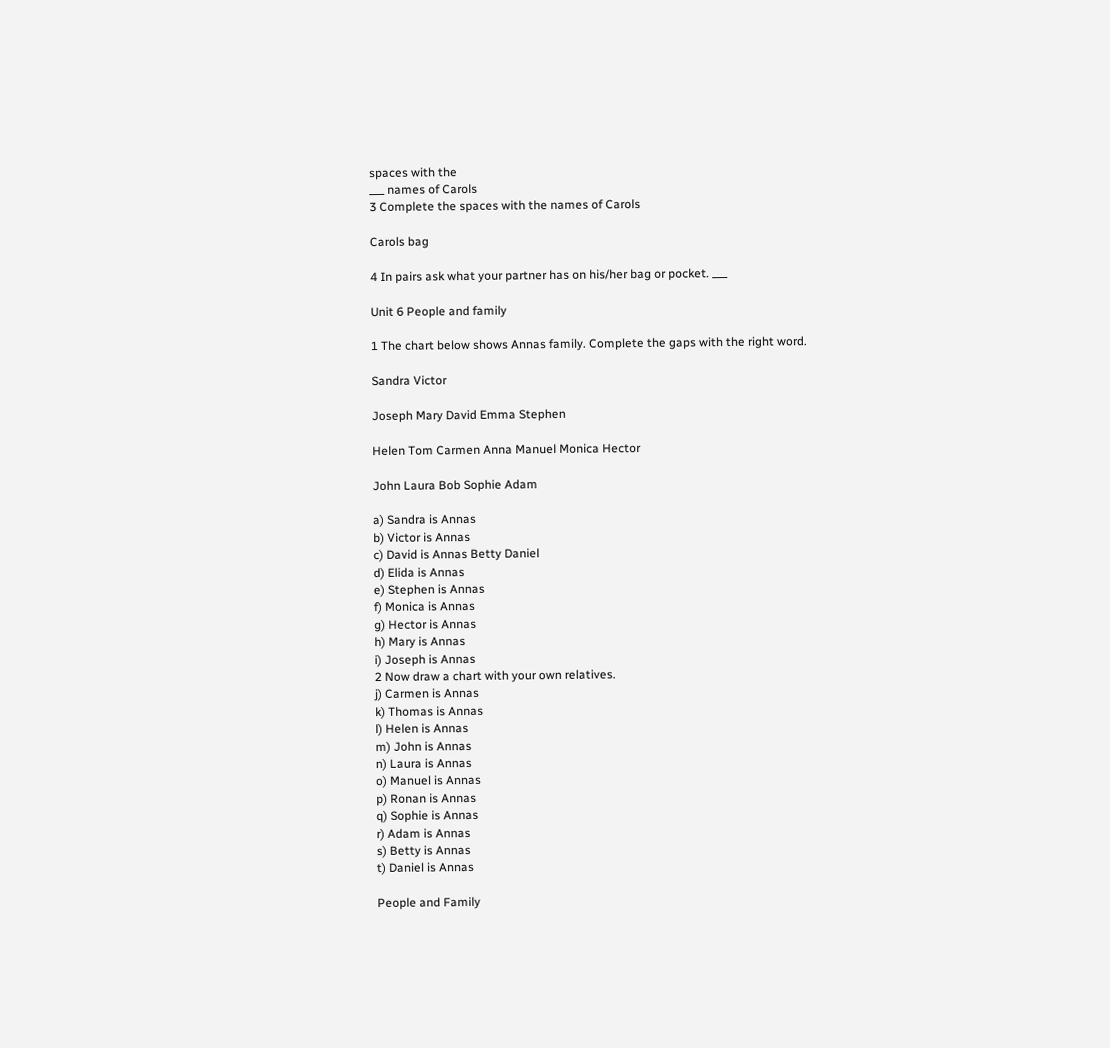spaces with the
___ names of Carols
3 Complete the spaces with the names of Carols

Carols bag

4 In pairs ask what your partner has on his/her bag or pocket. ___

Unit 6 People and family

1 The chart below shows Annas family. Complete the gaps with the right word.

Sandra Victor

Joseph Mary David Emma Stephen

Helen Tom Carmen Anna Manuel Monica Hector

John Laura Bob Sophie Adam

a) Sandra is Annas
b) Victor is Annas
c) David is Annas Betty Daniel
d) Elida is Annas
e) Stephen is Annas
f) Monica is Annas
g) Hector is Annas
h) Mary is Annas
i) Joseph is Annas
2 Now draw a chart with your own relatives.
j) Carmen is Annas
k) Thomas is Annas
l) Helen is Annas
m) John is Annas
n) Laura is Annas
o) Manuel is Annas
p) Ronan is Annas
q) Sophie is Annas
r) Adam is Annas
s) Betty is Annas
t) Daniel is Annas

People and Family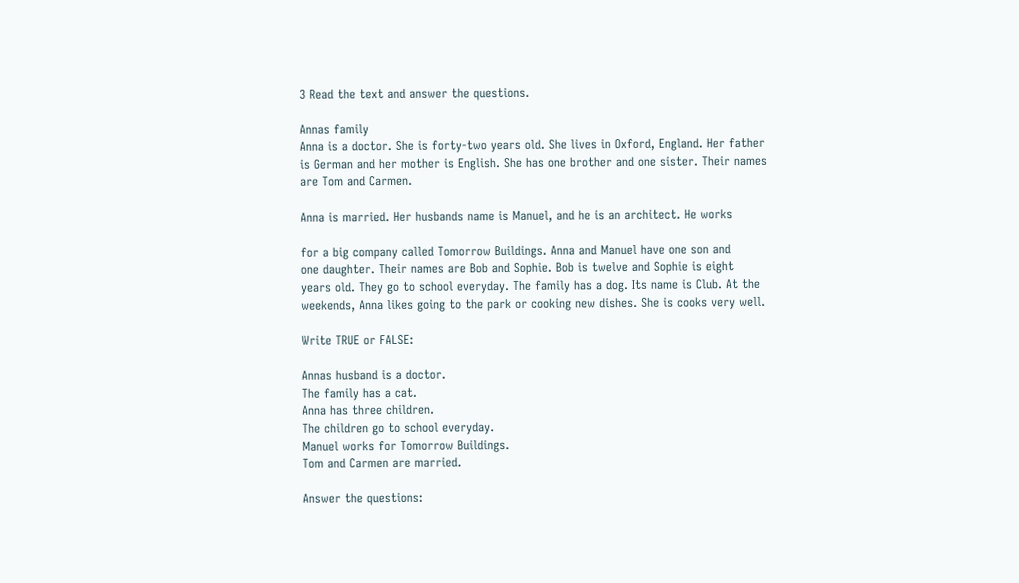3 Read the text and answer the questions.

Annas family
Anna is a doctor. She is forty-two years old. She lives in Oxford, England. Her father
is German and her mother is English. She has one brother and one sister. Their names
are Tom and Carmen.

Anna is married. Her husbands name is Manuel, and he is an architect. He works

for a big company called Tomorrow Buildings. Anna and Manuel have one son and
one daughter. Their names are Bob and Sophie. Bob is twelve and Sophie is eight
years old. They go to school everyday. The family has a dog. Its name is Club. At the
weekends, Anna likes going to the park or cooking new dishes. She is cooks very well.

Write TRUE or FALSE:

Annas husband is a doctor.
The family has a cat.
Anna has three children.
The children go to school everyday.
Manuel works for Tomorrow Buildings.
Tom and Carmen are married.

Answer the questions: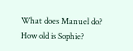What does Manuel do?
How old is Sophie?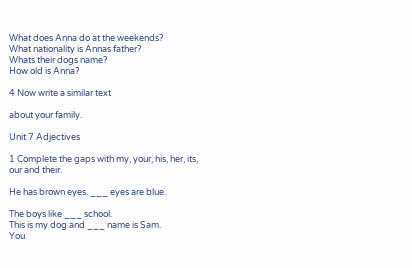What does Anna do at the weekends?
What nationality is Annas father?
Whats their dogs name?
How old is Anna?

4 Now write a similar text

about your family.

Unit 7 Adjectives

1 Complete the gaps with my, your, his, her, its,
our and their.

He has brown eyes. ___ eyes are blue.

The boys like ___ school.
This is my dog and ___ name is Sam.
You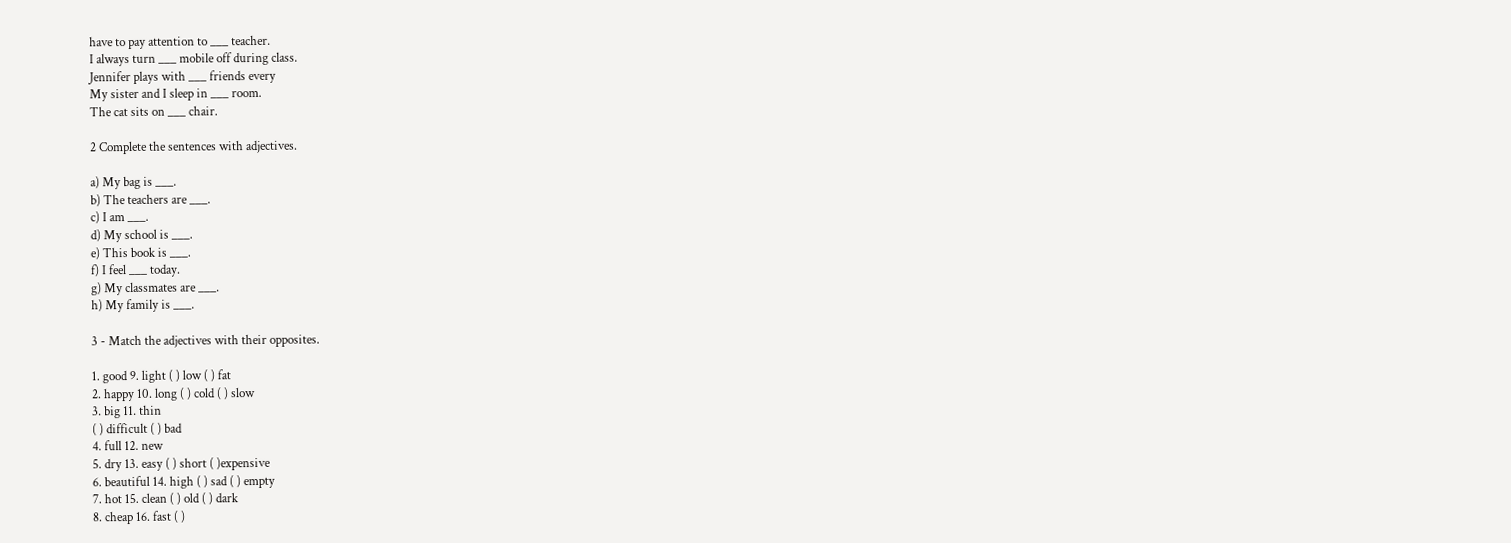have to pay attention to ___ teacher.
I always turn ___ mobile off during class.
Jennifer plays with ___ friends every
My sister and I sleep in ___ room.
The cat sits on ___ chair.

2 Complete the sentences with adjectives.

a) My bag is ___.
b) The teachers are ___.
c) I am ___.
d) My school is ___.
e) This book is ___.
f) I feel ___ today.
g) My classmates are ___.
h) My family is ___.

3 - Match the adjectives with their opposites.

1. good 9. light ( ) low ( ) fat
2. happy 10. long ( ) cold ( ) slow
3. big 11. thin
( ) difficult ( ) bad
4. full 12. new
5. dry 13. easy ( ) short ( )expensive
6. beautiful 14. high ( ) sad ( ) empty
7. hot 15. clean ( ) old ( ) dark
8. cheap 16. fast ( )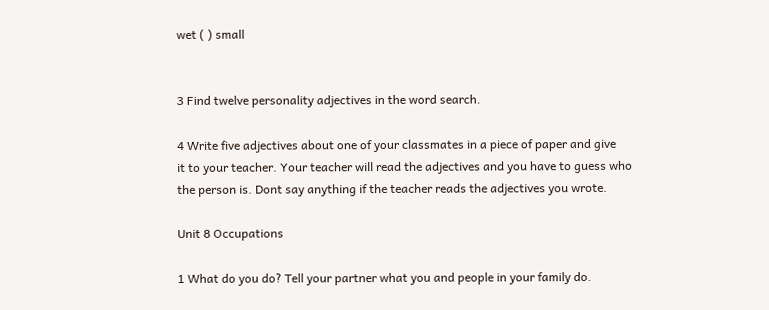wet ( ) small


3 Find twelve personality adjectives in the word search.

4 Write five adjectives about one of your classmates in a piece of paper and give
it to your teacher. Your teacher will read the adjectives and you have to guess who
the person is. Dont say anything if the teacher reads the adjectives you wrote.

Unit 8 Occupations

1 What do you do? Tell your partner what you and people in your family do.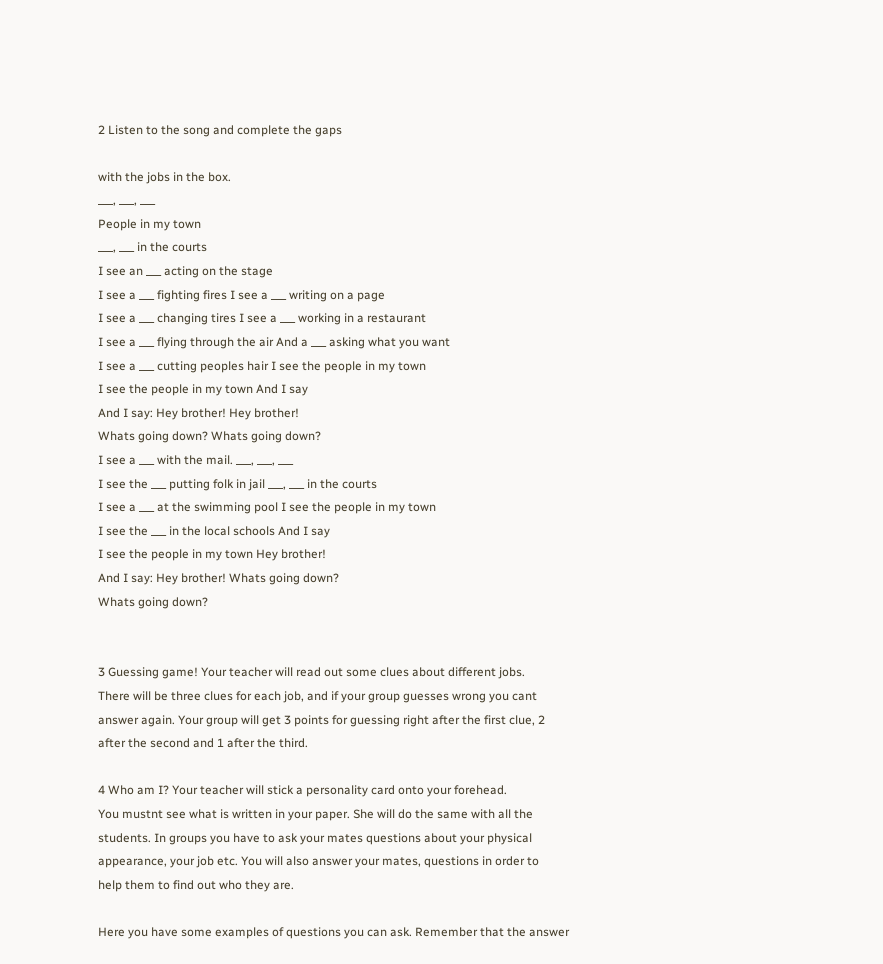2 Listen to the song and complete the gaps

with the jobs in the box.
___, ___, ___
People in my town
___, ___ in the courts
I see an ___ acting on the stage
I see a ___ fighting fires I see a ___ writing on a page
I see a ___ changing tires I see a ___ working in a restaurant
I see a ___ flying through the air And a ___ asking what you want
I see a ___ cutting peoples hair I see the people in my town
I see the people in my town And I say
And I say: Hey brother! Hey brother!
Whats going down? Whats going down?
I see a ___ with the mail. ___, ___, ___
I see the ___ putting folk in jail ___, ___ in the courts
I see a ___ at the swimming pool I see the people in my town
I see the ___ in the local schools And I say
I see the people in my town Hey brother!
And I say: Hey brother! Whats going down?
Whats going down?


3 Guessing game! Your teacher will read out some clues about different jobs.
There will be three clues for each job, and if your group guesses wrong you cant
answer again. Your group will get 3 points for guessing right after the first clue, 2
after the second and 1 after the third.

4 Who am I? Your teacher will stick a personality card onto your forehead.
You mustnt see what is written in your paper. She will do the same with all the
students. In groups you have to ask your mates questions about your physical
appearance, your job etc. You will also answer your mates, questions in order to
help them to find out who they are.

Here you have some examples of questions you can ask. Remember that the answer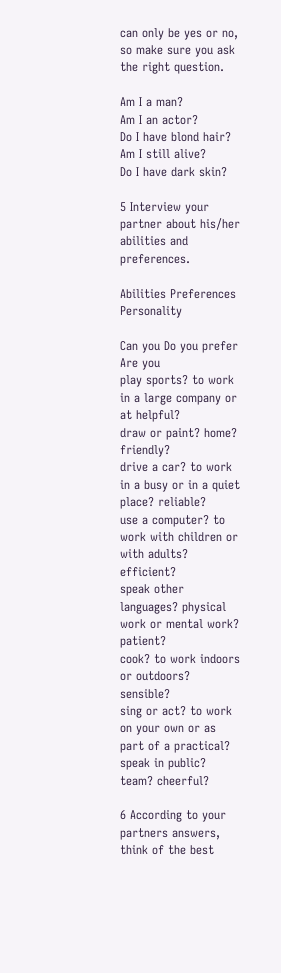can only be yes or no, so make sure you ask the right question.

Am I a man?
Am I an actor?
Do I have blond hair?
Am I still alive?
Do I have dark skin?

5 Interview your partner about his/her abilities and preferences.

Abilities Preferences Personality

Can you Do you prefer Are you
play sports? to work in a large company or at helpful?
draw or paint? home? friendly?
drive a car? to work in a busy or in a quiet place? reliable?
use a computer? to work with children or with adults? efficient?
speak other languages? physical work or mental work? patient?
cook? to work indoors or outdoors? sensible?
sing or act? to work on your own or as part of a practical?
speak in public? team? cheerful?

6 According to your partners answers, think of the best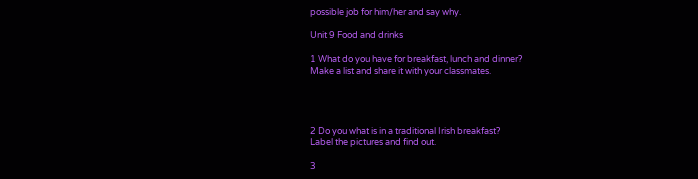possible job for him/her and say why.

Unit 9 Food and drinks

1 What do you have for breakfast, lunch and dinner?
Make a list and share it with your classmates.




2 Do you what is in a traditional Irish breakfast?
Label the pictures and find out.

3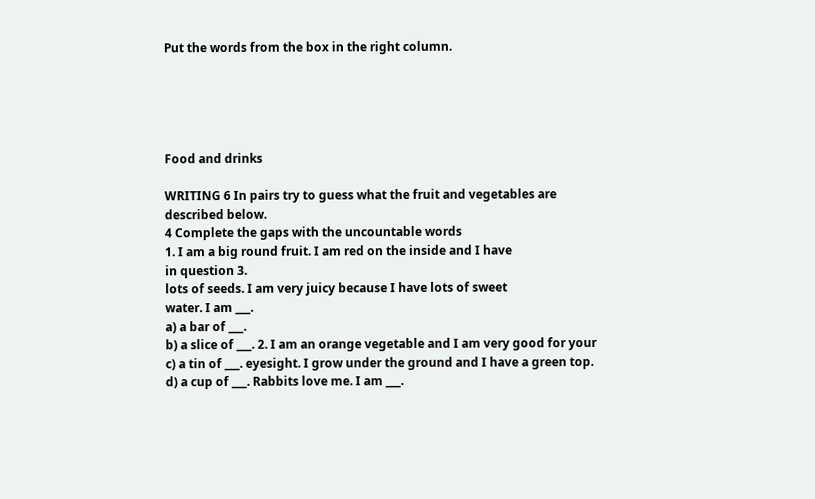Put the words from the box in the right column.





Food and drinks

WRITING 6 In pairs try to guess what the fruit and vegetables are
described below.
4 Complete the gaps with the uncountable words
1. I am a big round fruit. I am red on the inside and I have
in question 3.
lots of seeds. I am very juicy because I have lots of sweet
water. I am ___.
a) a bar of ___.
b) a slice of ___. 2. I am an orange vegetable and I am very good for your
c) a tin of ___. eyesight. I grow under the ground and I have a green top.
d) a cup of ___. Rabbits love me. I am ___.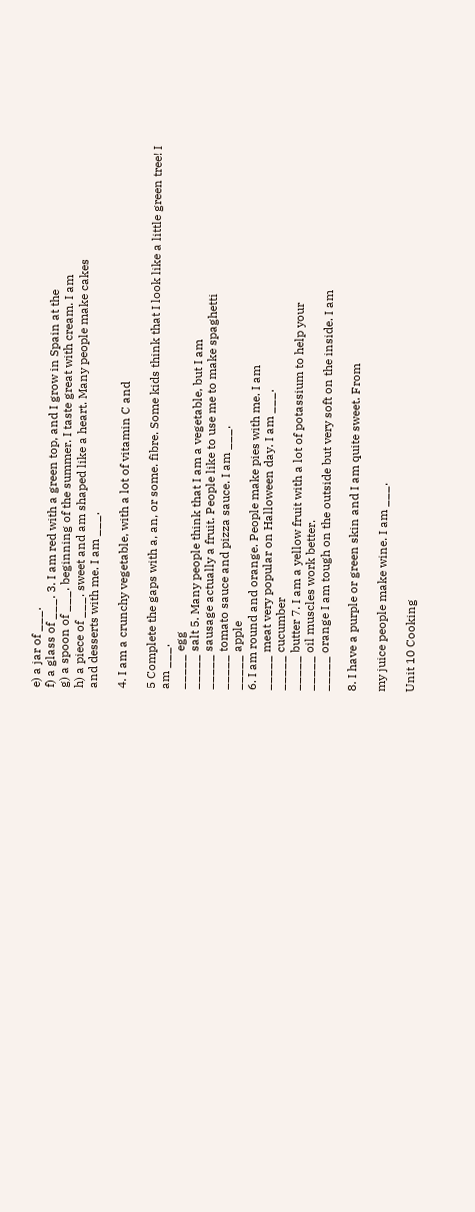e) a jar of ___.
f) a glass of ___. 3. I am red with a green top, and I grow in Spain at the
g) a spoon of ___. beginning of the summer. I taste great with cream. I am
h) a piece of ___. sweet and am shaped like a heart. Many people make cakes
and desserts with me. I am ___.

4. I am a crunchy vegetable, with a lot of vitamin C and

5 Complete the gaps with a, an, or some. fibre. Some kids think that I look like a little green tree! I
am ___.
_____ egg
_____ salt 5. Many people think that I am a vegetable, but I am
_____ sausage actually a fruit. People like to use me to make spaghetti
_____ tomato sauce and pizza sauce. I am ___.
_____ apple
6. I am round and orange. People make pies with me. I am
_____ meat very popular on Halloween day. I am ___.
_____ cucumber
_____ butter 7. I am a yellow fruit with a lot of potassium to help your
_____ oil muscles work better.
_____ orange I am tough on the outside but very soft on the inside. I am

8. I have a purple or green skin and I am quite sweet. From

my juice people make wine. I am ___.

Unit 10 Cooking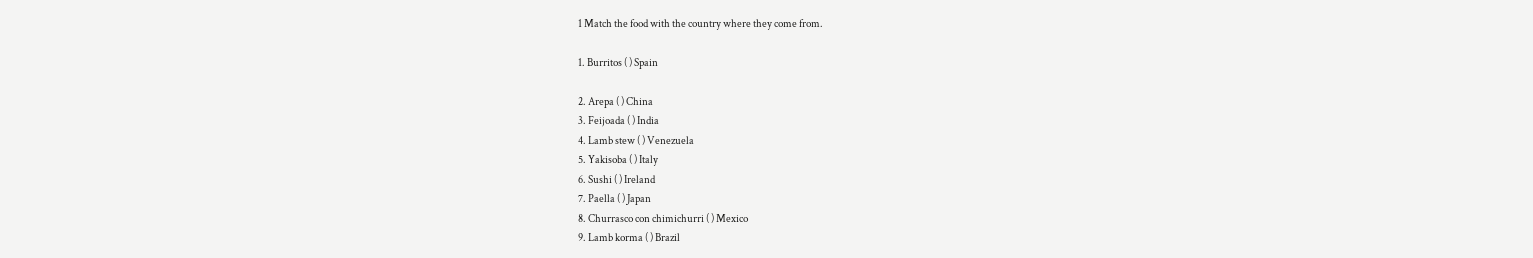1 Match the food with the country where they come from.

1. Burritos ( ) Spain

2. Arepa ( ) China
3. Feijoada ( ) India
4. Lamb stew ( ) Venezuela
5. Yakisoba ( ) Italy
6. Sushi ( ) Ireland
7. Paella ( ) Japan
8. Churrasco con chimichurri ( ) Mexico
9. Lamb korma ( ) Brazil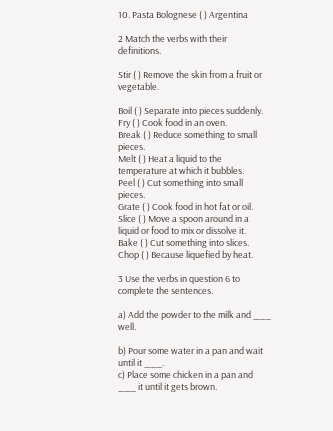10. Pasta Bolognese ( ) Argentina

2 Match the verbs with their definitions.

Stir ( ) Remove the skin from a fruit or vegetable.

Boil ( ) Separate into pieces suddenly.
Fry ( ) Cook food in an oven.
Break ( ) Reduce something to small pieces.
Melt ( ) Heat a liquid to the temperature at which it bubbles.
Peel ( ) Cut something into small pieces.
Grate ( ) Cook food in hot fat or oil.
Slice ( ) Move a spoon around in a liquid or food to mix or dissolve it.
Bake ( ) Cut something into slices.
Chop ( ) Because liquefied by heat.

3 Use the verbs in question 6 to complete the sentences.

a) Add the powder to the milk and ___ well.

b) Pour some water in a pan and wait until it ___.
c) Place some chicken in a pan and ___ it until it gets brown.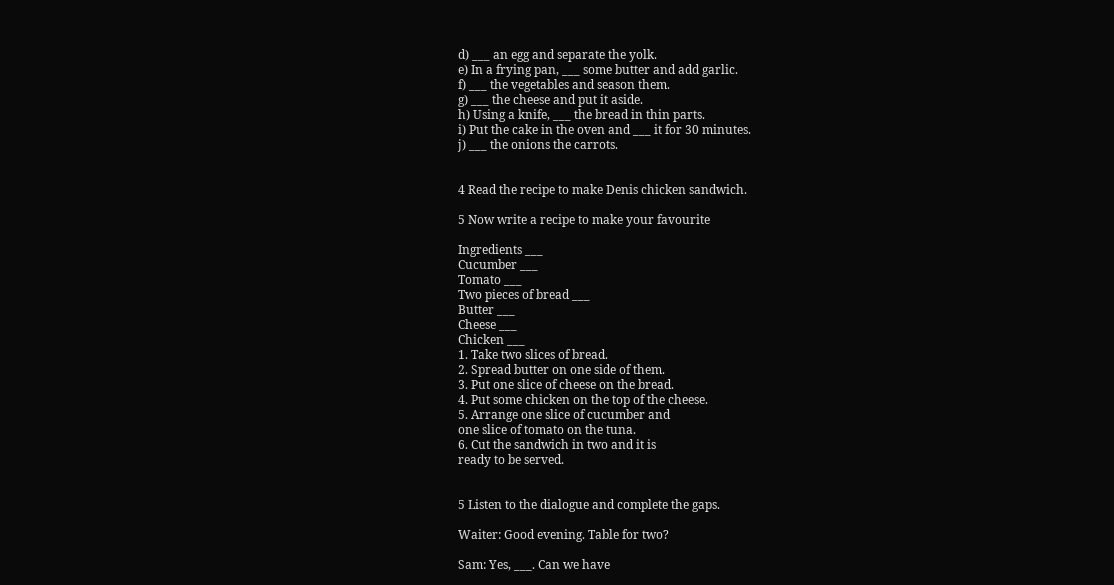d) ___ an egg and separate the yolk.
e) In a frying pan, ___ some butter and add garlic.
f) ___ the vegetables and season them.
g) ___ the cheese and put it aside.
h) Using a knife, ___ the bread in thin parts.
i) Put the cake in the oven and ___ it for 30 minutes.
j) ___ the onions the carrots.


4 Read the recipe to make Denis chicken sandwich.

5 Now write a recipe to make your favourite

Ingredients ___
Cucumber ___
Tomato ___
Two pieces of bread ___
Butter ___
Cheese ___
Chicken ___
1. Take two slices of bread.
2. Spread butter on one side of them.
3. Put one slice of cheese on the bread.
4. Put some chicken on the top of the cheese.
5. Arrange one slice of cucumber and
one slice of tomato on the tuna.
6. Cut the sandwich in two and it is
ready to be served.


5 Listen to the dialogue and complete the gaps.

Waiter: Good evening. Table for two?

Sam: Yes, ___. Can we have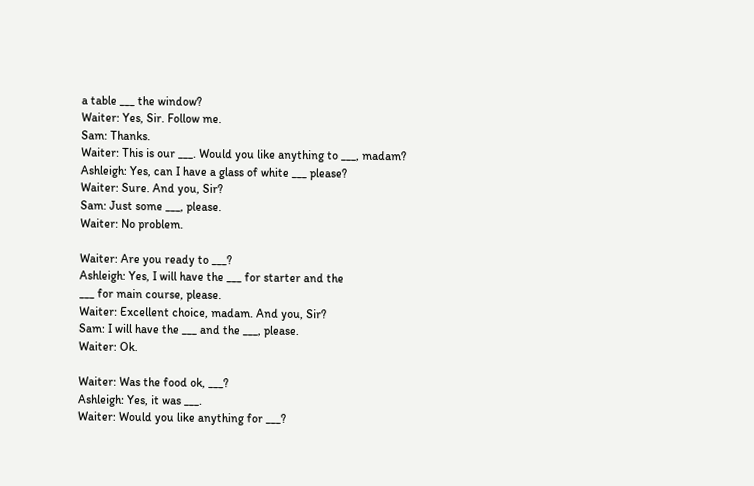a table ___ the window?
Waiter: Yes, Sir. Follow me.
Sam: Thanks.
Waiter: This is our ___. Would you like anything to ___, madam?
Ashleigh: Yes, can I have a glass of white ___ please?
Waiter: Sure. And you, Sir?
Sam: Just some ___, please.
Waiter: No problem.

Waiter: Are you ready to ___?
Ashleigh: Yes, I will have the ___ for starter and the
___ for main course, please.
Waiter: Excellent choice, madam. And you, Sir?
Sam: I will have the ___ and the ___, please.
Waiter: Ok.

Waiter: Was the food ok, ___?
Ashleigh: Yes, it was ___.
Waiter: Would you like anything for ___?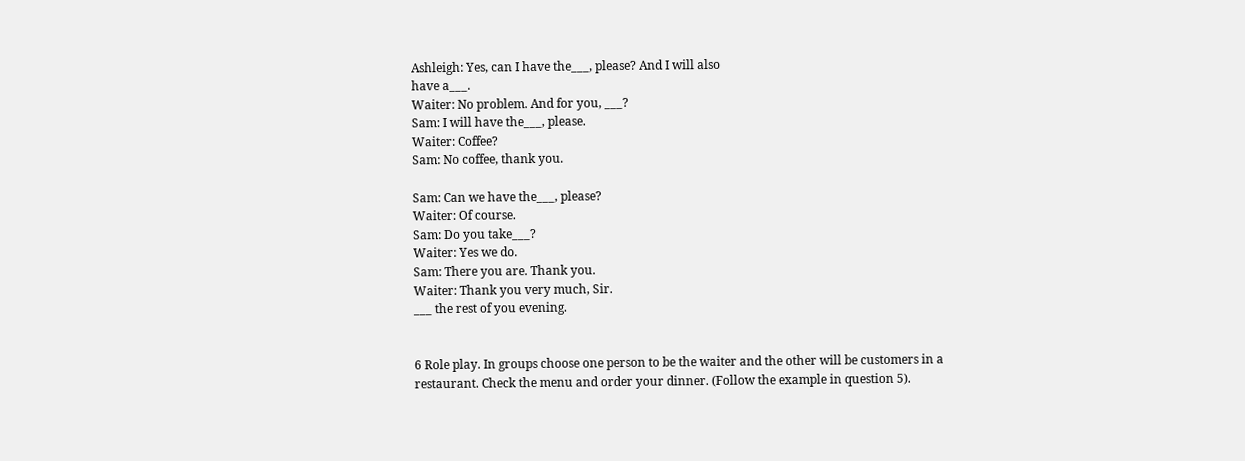Ashleigh: Yes, can I have the___, please? And I will also
have a___.
Waiter: No problem. And for you, ___?
Sam: I will have the___, please.
Waiter: Coffee?
Sam: No coffee, thank you.

Sam: Can we have the___, please?
Waiter: Of course.
Sam: Do you take___?
Waiter: Yes we do.
Sam: There you are. Thank you.
Waiter: Thank you very much, Sir.
___ the rest of you evening.


6 Role play. In groups choose one person to be the waiter and the other will be customers in a
restaurant. Check the menu and order your dinner. (Follow the example in question 5).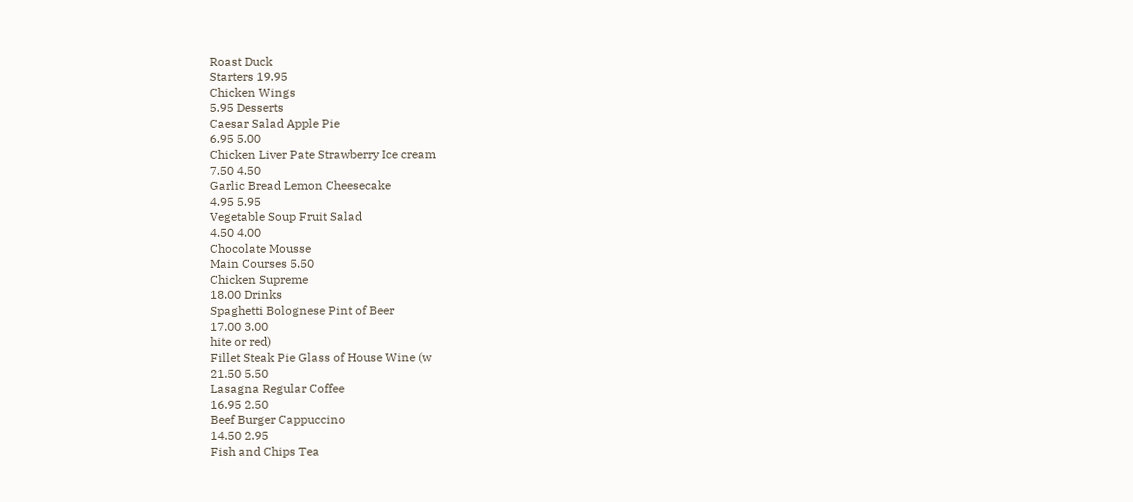Roast Duck
Starters 19.95
Chicken Wings
5.95 Desserts
Caesar Salad Apple Pie
6.95 5.00
Chicken Liver Pate Strawberry Ice cream
7.50 4.50
Garlic Bread Lemon Cheesecake
4.95 5.95
Vegetable Soup Fruit Salad
4.50 4.00
Chocolate Mousse
Main Courses 5.50
Chicken Supreme
18.00 Drinks
Spaghetti Bolognese Pint of Beer
17.00 3.00
hite or red)
Fillet Steak Pie Glass of House Wine (w
21.50 5.50
Lasagna Regular Coffee
16.95 2.50
Beef Burger Cappuccino
14.50 2.95
Fish and Chips Tea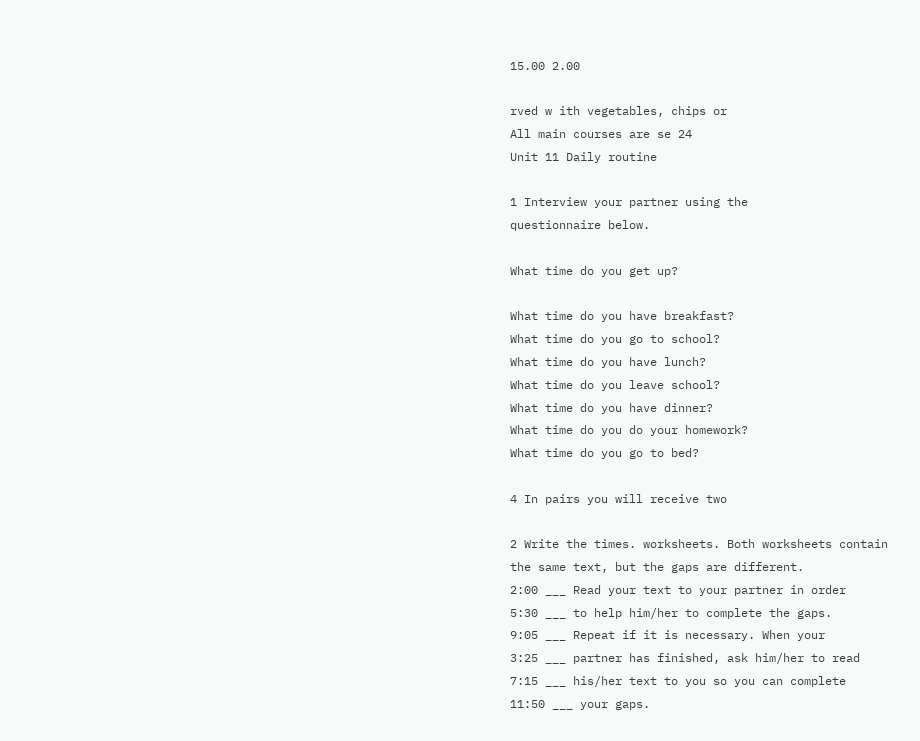15.00 2.00

rved w ith vegetables, chips or
All main courses are se 24
Unit 11 Daily routine

1 Interview your partner using the
questionnaire below.

What time do you get up?

What time do you have breakfast?
What time do you go to school?
What time do you have lunch?
What time do you leave school?
What time do you have dinner?
What time do you do your homework?
What time do you go to bed?

4 In pairs you will receive two

2 Write the times. worksheets. Both worksheets contain
the same text, but the gaps are different.
2:00 ___ Read your text to your partner in order
5:30 ___ to help him/her to complete the gaps.
9:05 ___ Repeat if it is necessary. When your
3:25 ___ partner has finished, ask him/her to read
7:15 ___ his/her text to you so you can complete
11:50 ___ your gaps.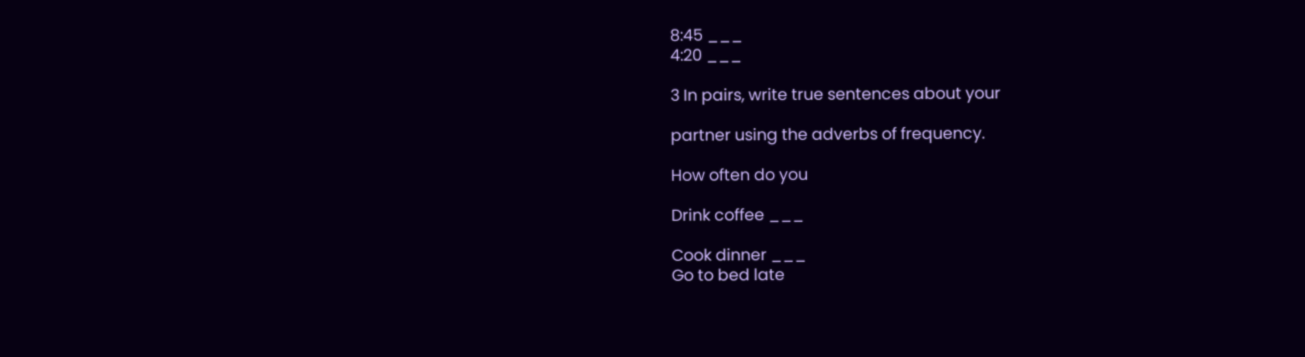8:45 ___
4:20 ___

3 In pairs, write true sentences about your

partner using the adverbs of frequency.

How often do you

Drink coffee ___

Cook dinner ___
Go to bed late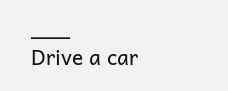___
Drive a car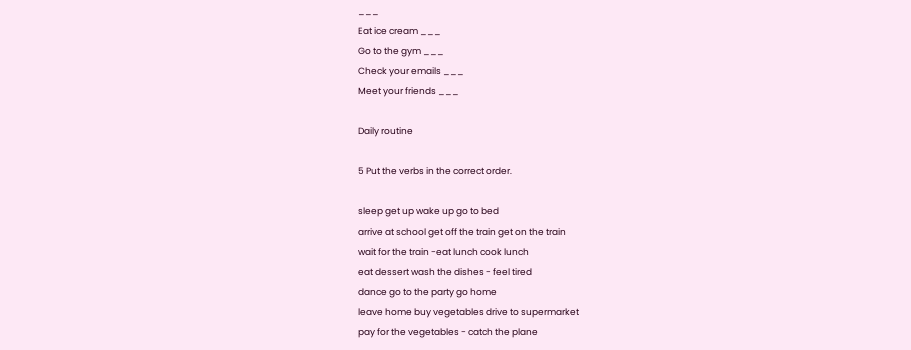___
Eat ice cream ___
Go to the gym ___
Check your emails ___
Meet your friends ___

Daily routine

5 Put the verbs in the correct order.

sleep get up wake up go to bed
arrive at school get off the train get on the train
wait for the train -eat lunch cook lunch
eat dessert wash the dishes - feel tired
dance go to the party go home
leave home buy vegetables drive to supermarket
pay for the vegetables - catch the plane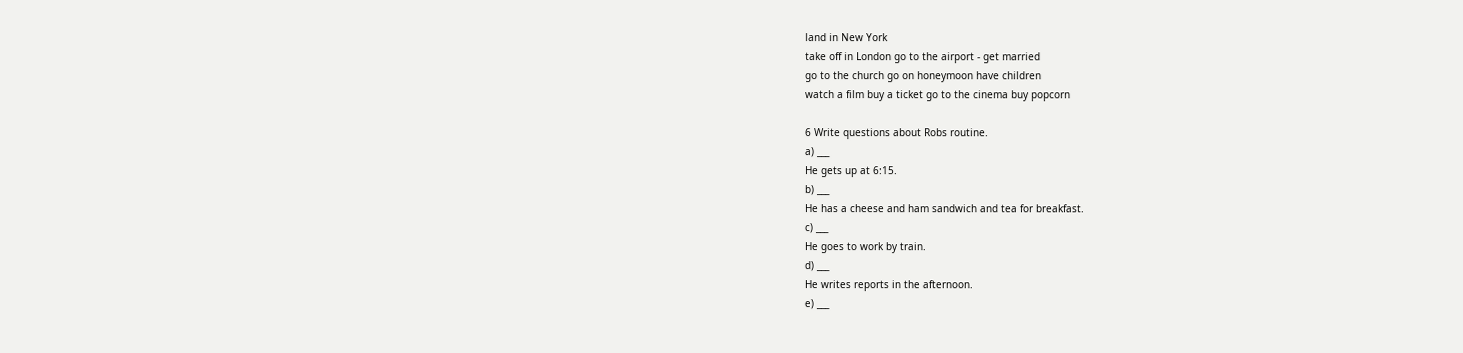land in New York
take off in London go to the airport - get married
go to the church go on honeymoon have children
watch a film buy a ticket go to the cinema buy popcorn

6 Write questions about Robs routine.
a) ___
He gets up at 6:15.
b) ___
He has a cheese and ham sandwich and tea for breakfast.
c) ___
He goes to work by train.
d) ___
He writes reports in the afternoon.
e) ___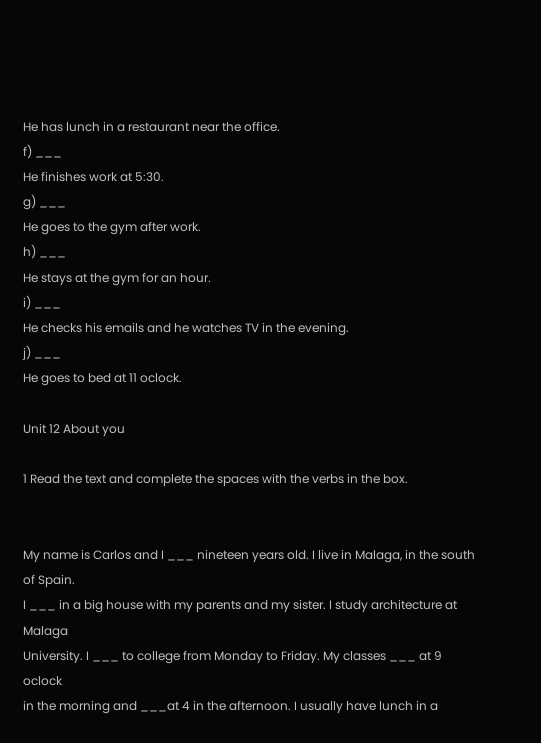He has lunch in a restaurant near the office.
f) ___
He finishes work at 5:30.
g) ___
He goes to the gym after work.
h) ___
He stays at the gym for an hour.
i) ___
He checks his emails and he watches TV in the evening.
j) ___
He goes to bed at 11 oclock.

Unit 12 About you

1 Read the text and complete the spaces with the verbs in the box.


My name is Carlos and I ___ nineteen years old. I live in Malaga, in the south of Spain.
I ___ in a big house with my parents and my sister. I study architecture at Malaga
University. I ___ to college from Monday to Friday. My classes ___ at 9 oclock
in the morning and ___at 4 in the afternoon. I usually have lunch in a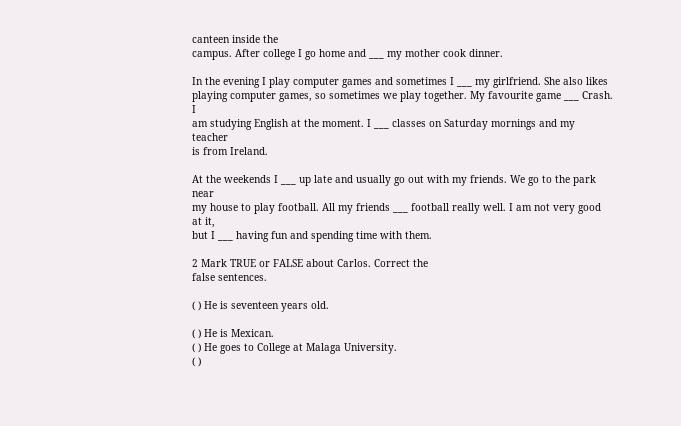canteen inside the
campus. After college I go home and ___ my mother cook dinner.

In the evening I play computer games and sometimes I ___ my girlfriend. She also likes
playing computer games, so sometimes we play together. My favourite game ___ Crash. I
am studying English at the moment. I ___ classes on Saturday mornings and my teacher
is from Ireland.

At the weekends I ___ up late and usually go out with my friends. We go to the park near
my house to play football. All my friends ___ football really well. I am not very good at it,
but I ___ having fun and spending time with them.

2 Mark TRUE or FALSE about Carlos. Correct the
false sentences.

( ) He is seventeen years old.

( ) He is Mexican.
( ) He goes to College at Malaga University.
( )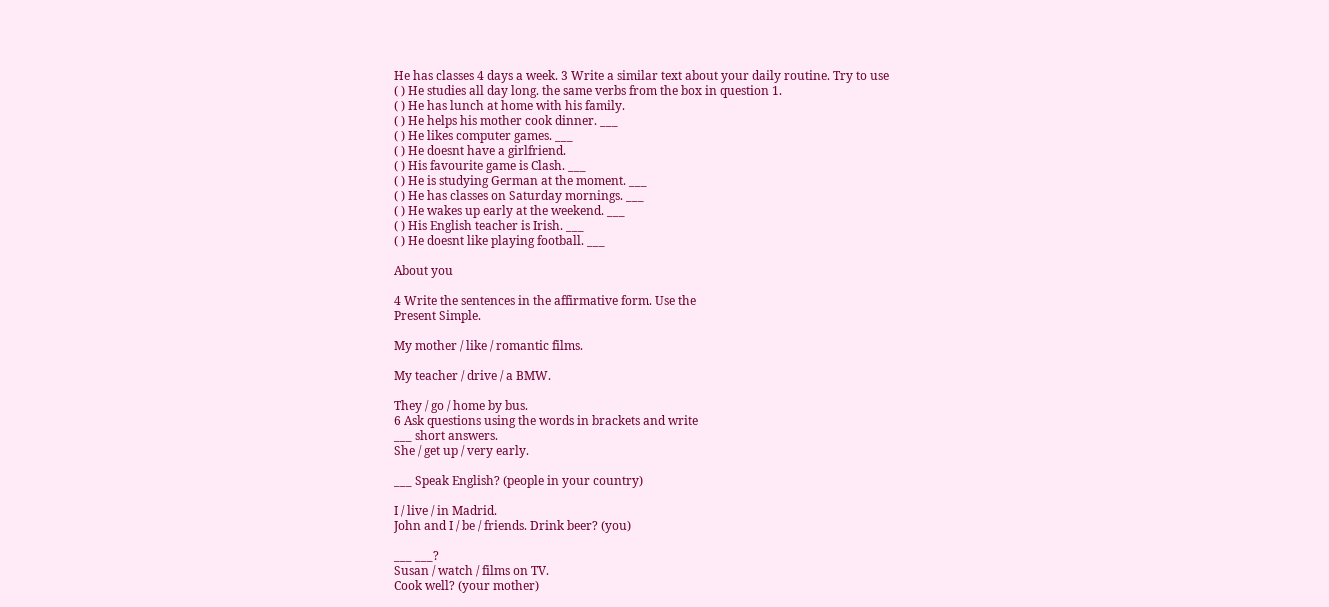He has classes 4 days a week. 3 Write a similar text about your daily routine. Try to use
( ) He studies all day long. the same verbs from the box in question 1.
( ) He has lunch at home with his family.
( ) He helps his mother cook dinner. ___
( ) He likes computer games. ___
( ) He doesnt have a girlfriend.
( ) His favourite game is Clash. ___
( ) He is studying German at the moment. ___
( ) He has classes on Saturday mornings. ___
( ) He wakes up early at the weekend. ___
( ) His English teacher is Irish. ___
( ) He doesnt like playing football. ___

About you

4 Write the sentences in the affirmative form. Use the
Present Simple.

My mother / like / romantic films.

My teacher / drive / a BMW.

They / go / home by bus.
6 Ask questions using the words in brackets and write
___ short answers.
She / get up / very early.

___ Speak English? (people in your country)

I / live / in Madrid.
John and I / be / friends. Drink beer? (you)

___ ___?
Susan / watch / films on TV.
Cook well? (your mother)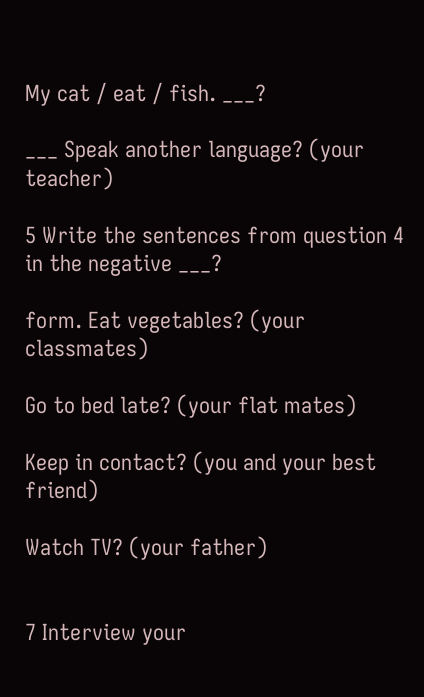My cat / eat / fish. ___?

___ Speak another language? (your teacher)

5 Write the sentences from question 4 in the negative ___?

form. Eat vegetables? (your classmates)

Go to bed late? (your flat mates)

Keep in contact? (you and your best friend)

Watch TV? (your father)


7 Interview your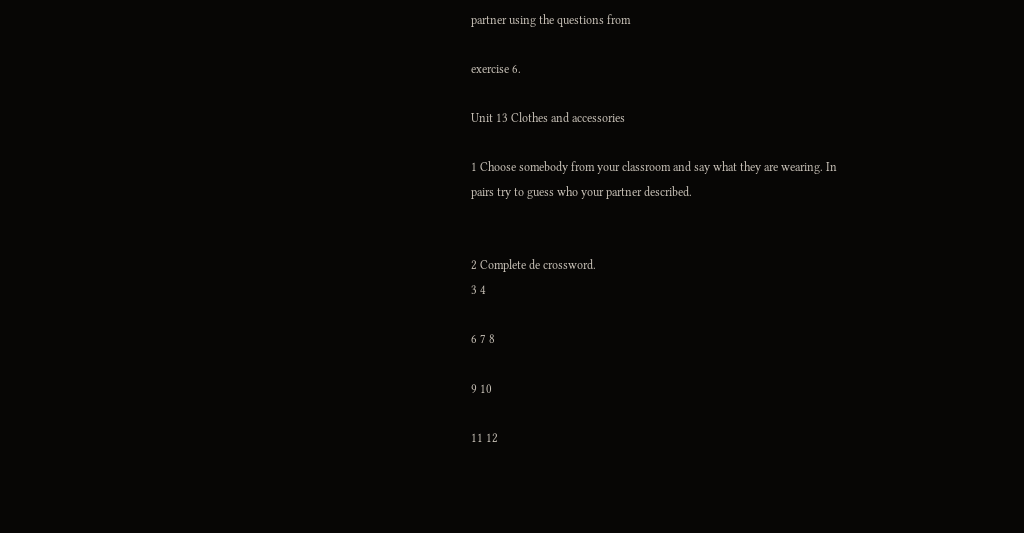partner using the questions from

exercise 6.

Unit 13 Clothes and accessories

1 Choose somebody from your classroom and say what they are wearing. In
pairs try to guess who your partner described.


2 Complete de crossword.
3 4

6 7 8

9 10

11 12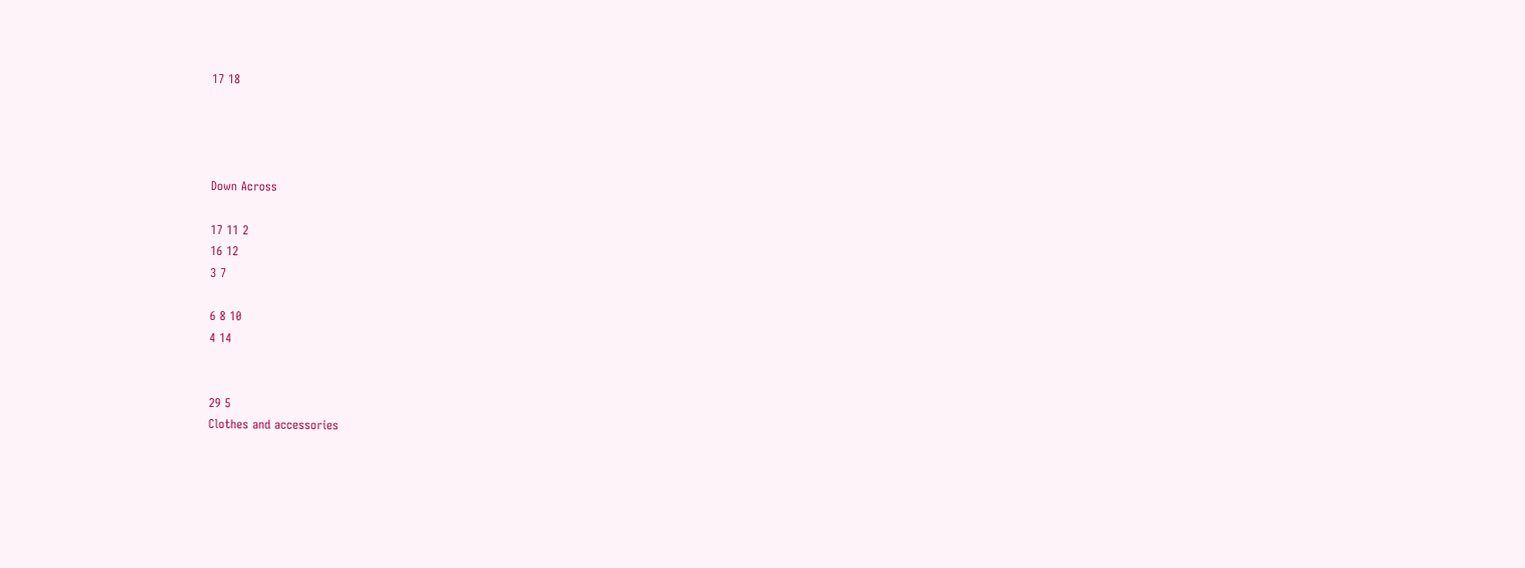17 18




Down Across

17 11 2
16 12
3 7

6 8 10
4 14


29 5
Clothes and accessories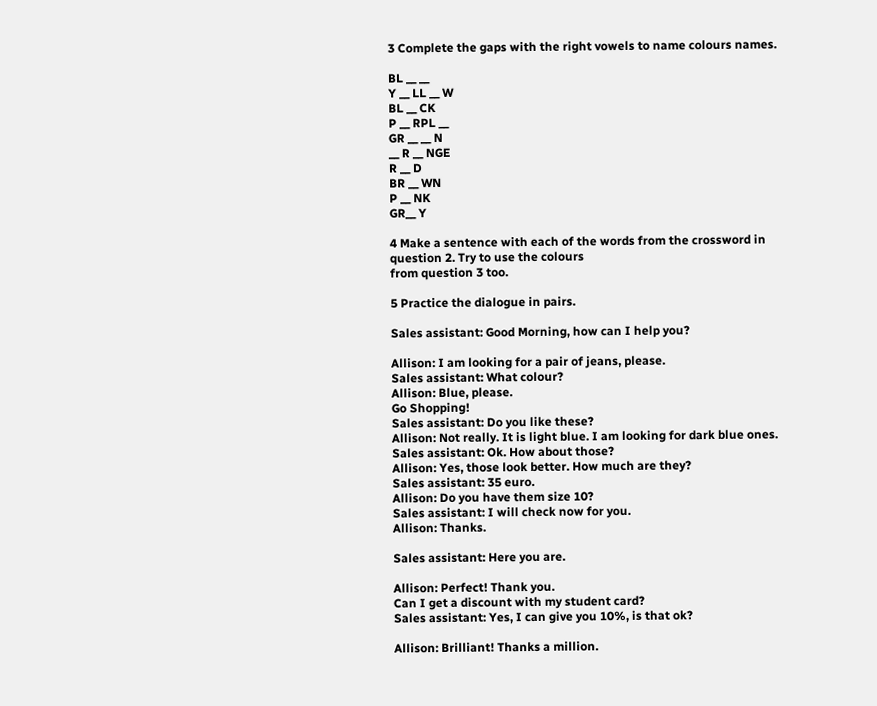3 Complete the gaps with the right vowels to name colours names.

BL __ __
Y __ LL __ W
BL __ CK
P __ RPL __
GR __ __ N
__ R __ NGE
R __ D
BR __ WN
P __ NK
GR__ Y

4 Make a sentence with each of the words from the crossword in question 2. Try to use the colours
from question 3 too.

5 Practice the dialogue in pairs.

Sales assistant: Good Morning, how can I help you?

Allison: I am looking for a pair of jeans, please.
Sales assistant: What colour?
Allison: Blue, please.
Go Shopping!
Sales assistant: Do you like these?
Allison: Not really. It is light blue. I am looking for dark blue ones.
Sales assistant: Ok. How about those?
Allison: Yes, those look better. How much are they?
Sales assistant: 35 euro.
Allison: Do you have them size 10?
Sales assistant: I will check now for you.
Allison: Thanks.

Sales assistant: Here you are.

Allison: Perfect! Thank you.
Can I get a discount with my student card?
Sales assistant: Yes, I can give you 10%, is that ok?

Allison: Brilliant! Thanks a million.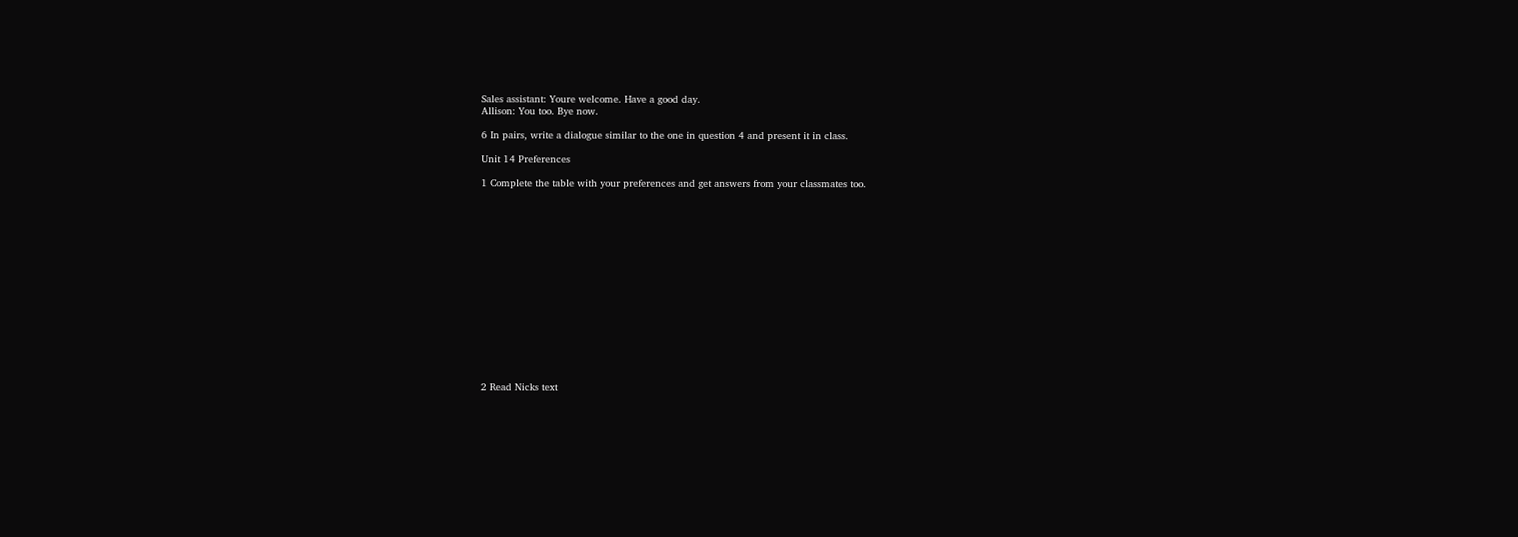Sales assistant: Youre welcome. Have a good day.
Allison: You too. Bye now.

6 In pairs, write a dialogue similar to the one in question 4 and present it in class.

Unit 14 Preferences

1 Complete the table with your preferences and get answers from your classmates too.
















2 Read Nicks text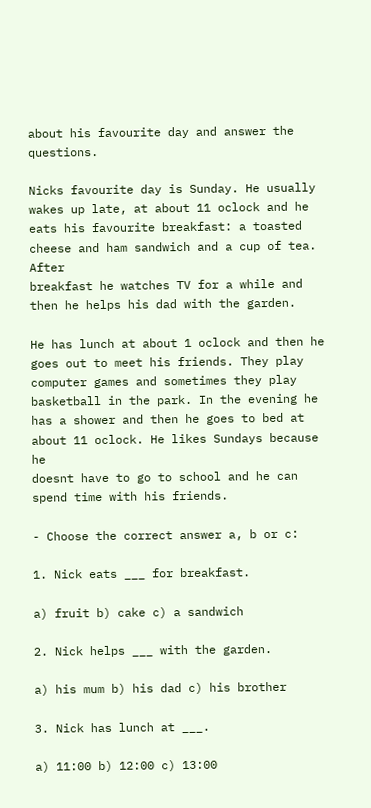about his favourite day and answer the questions.

Nicks favourite day is Sunday. He usually wakes up late, at about 11 oclock and he
eats his favourite breakfast: a toasted cheese and ham sandwich and a cup of tea. After
breakfast he watches TV for a while and then he helps his dad with the garden.

He has lunch at about 1 oclock and then he goes out to meet his friends. They play
computer games and sometimes they play basketball in the park. In the evening he
has a shower and then he goes to bed at about 11 oclock. He likes Sundays because he
doesnt have to go to school and he can spend time with his friends.

- Choose the correct answer a, b or c:

1. Nick eats ___ for breakfast.

a) fruit b) cake c) a sandwich

2. Nick helps ___ with the garden.

a) his mum b) his dad c) his brother

3. Nick has lunch at ___.

a) 11:00 b) 12:00 c) 13:00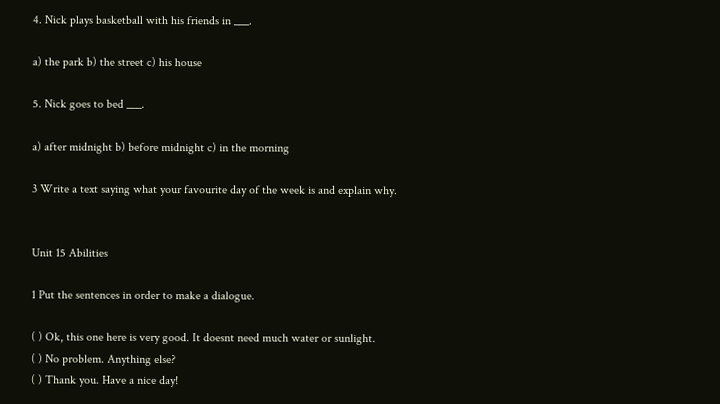4. Nick plays basketball with his friends in ___.

a) the park b) the street c) his house

5. Nick goes to bed ___.

a) after midnight b) before midnight c) in the morning

3 Write a text saying what your favourite day of the week is and explain why.


Unit 15 Abilities

1 Put the sentences in order to make a dialogue.

( ) Ok, this one here is very good. It doesnt need much water or sunlight.
( ) No problem. Anything else?
( ) Thank you. Have a nice day!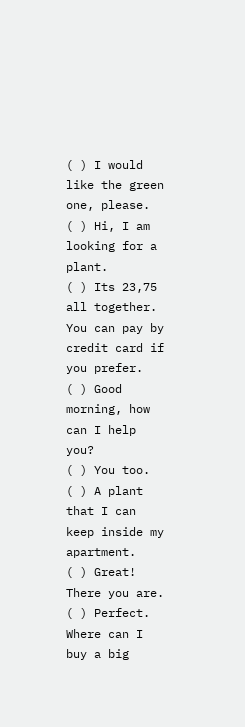( ) I would like the green one, please.
( ) Hi, I am looking for a plant.
( ) Its 23,75 all together. You can pay by credit card if you prefer.
( ) Good morning, how can I help you?
( ) You too.
( ) A plant that I can keep inside my apartment.
( ) Great! There you are.
( ) Perfect. Where can I buy a big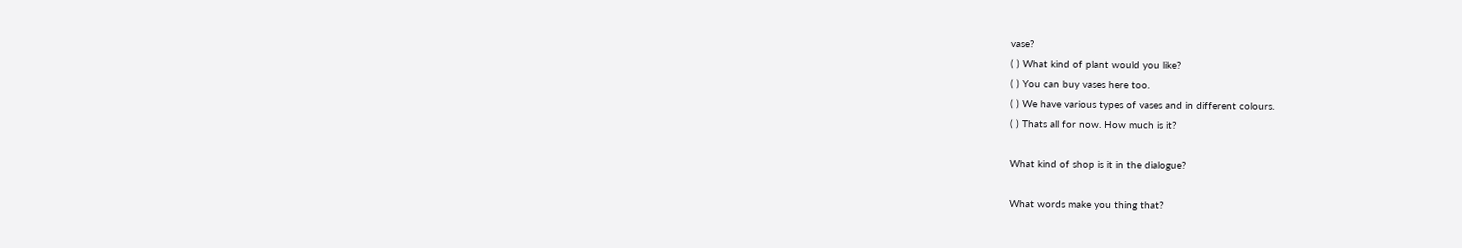vase?
( ) What kind of plant would you like?
( ) You can buy vases here too.
( ) We have various types of vases and in different colours.
( ) Thats all for now. How much is it?

What kind of shop is it in the dialogue?

What words make you thing that?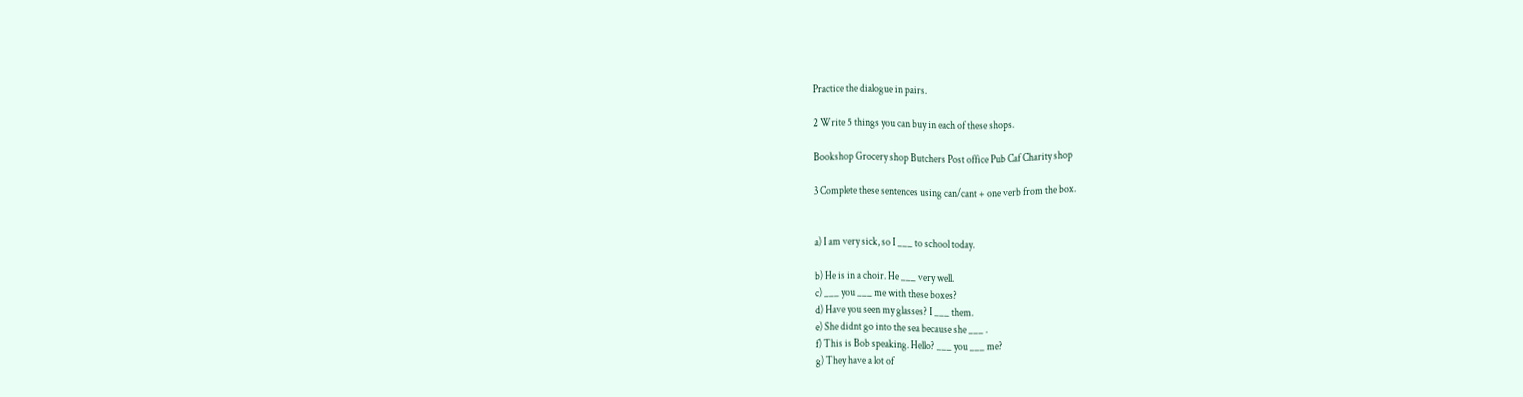Practice the dialogue in pairs.

2 Write 5 things you can buy in each of these shops.

Bookshop Grocery shop Butchers Post office Pub Caf Charity shop

3 Complete these sentences using can/cant + one verb from the box.


a) I am very sick, so I ___ to school today.

b) He is in a choir. He ___ very well.
c) ___ you ___ me with these boxes?
d) Have you seen my glasses? I ___ them.
e) She didnt go into the sea because she ___ .
f) This is Bob speaking. Hello? ___ you ___ me?
g) They have a lot of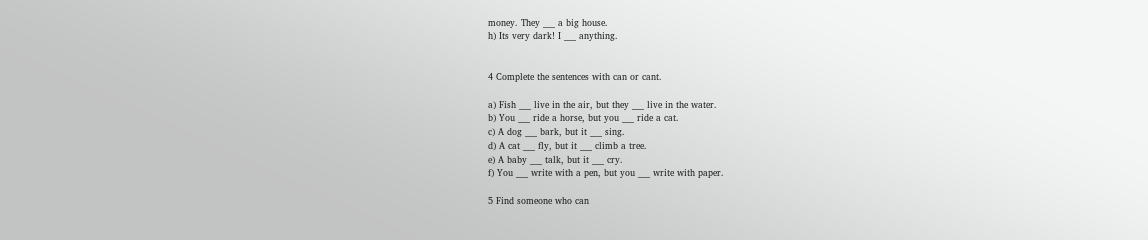money. They ___ a big house.
h) Its very dark! I ___ anything.


4 Complete the sentences with can or cant.

a) Fish ___ live in the air, but they ___ live in the water.
b) You ___ ride a horse, but you ___ ride a cat.
c) A dog ___ bark, but it ___ sing.
d) A cat ___ fly, but it ___ climb a tree.
e) A baby ___ talk, but it ___ cry.
f) You ___ write with a pen, but you ___ write with paper.

5 Find someone who can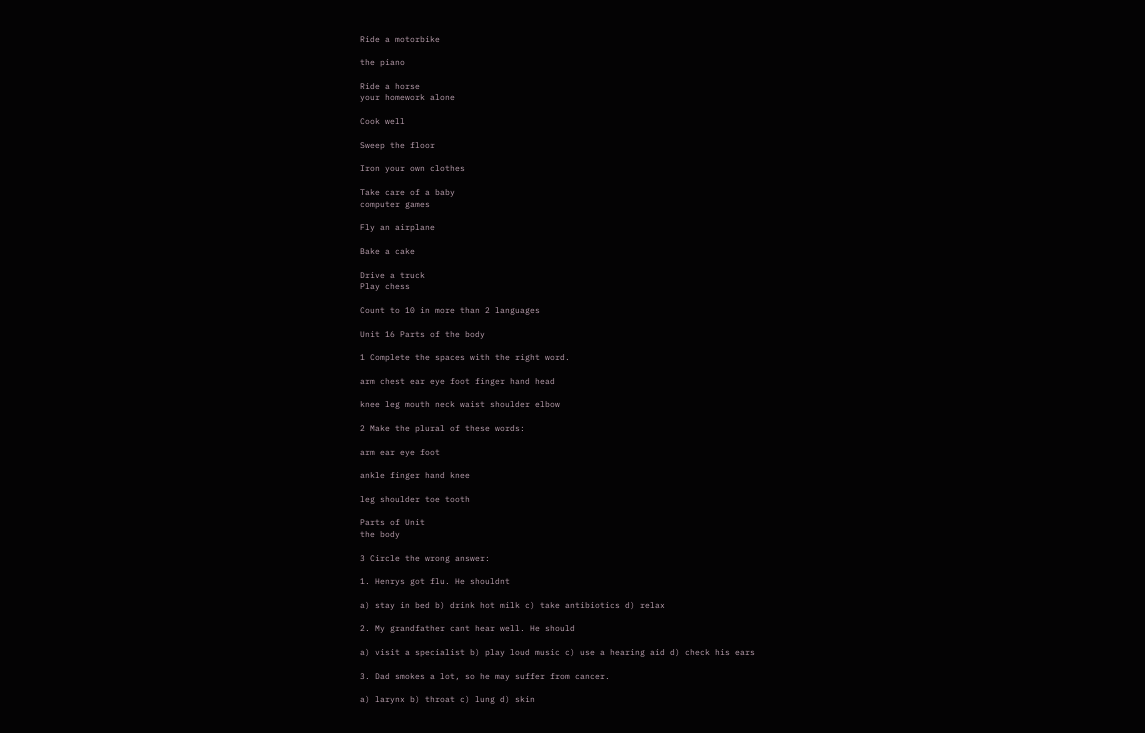Ride a motorbike

the piano

Ride a horse
your homework alone

Cook well

Sweep the floor

Iron your own clothes

Take care of a baby
computer games

Fly an airplane

Bake a cake

Drive a truck
Play chess

Count to 10 in more than 2 languages

Unit 16 Parts of the body

1 Complete the spaces with the right word.

arm chest ear eye foot finger hand head

knee leg mouth neck waist shoulder elbow

2 Make the plural of these words:

arm ear eye foot

ankle finger hand knee

leg shoulder toe tooth

Parts of Unit
the body

3 Circle the wrong answer:

1. Henrys got flu. He shouldnt

a) stay in bed b) drink hot milk c) take antibiotics d) relax

2. My grandfather cant hear well. He should

a) visit a specialist b) play loud music c) use a hearing aid d) check his ears

3. Dad smokes a lot, so he may suffer from cancer.

a) larynx b) throat c) lung d) skin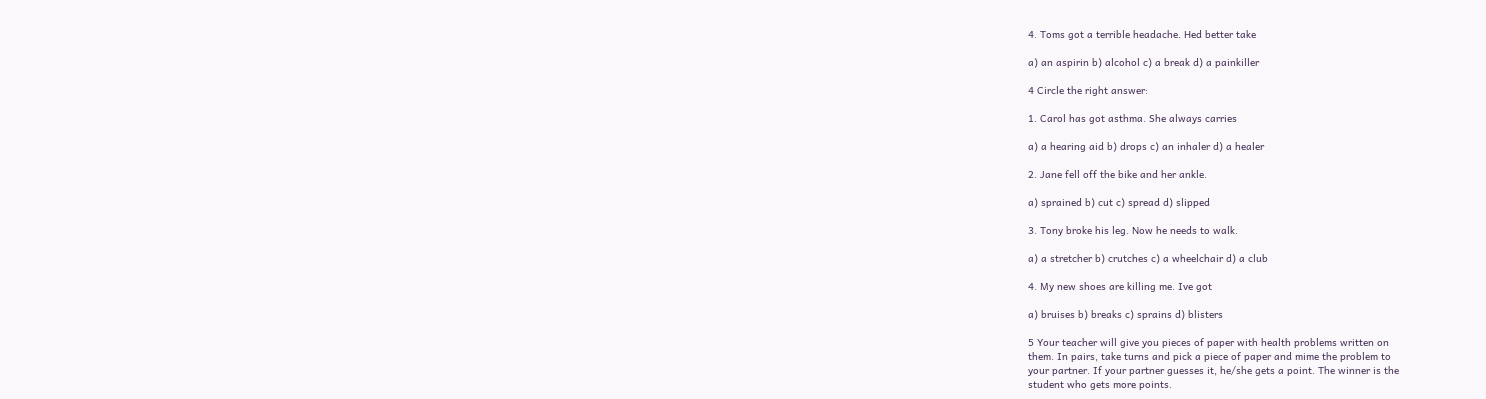4. Toms got a terrible headache. Hed better take

a) an aspirin b) alcohol c) a break d) a painkiller

4 Circle the right answer:

1. Carol has got asthma. She always carries

a) a hearing aid b) drops c) an inhaler d) a healer

2. Jane fell off the bike and her ankle.

a) sprained b) cut c) spread d) slipped

3. Tony broke his leg. Now he needs to walk.

a) a stretcher b) crutches c) a wheelchair d) a club

4. My new shoes are killing me. Ive got

a) bruises b) breaks c) sprains d) blisters

5 Your teacher will give you pieces of paper with health problems written on
them. In pairs, take turns and pick a piece of paper and mime the problem to
your partner. If your partner guesses it, he/she gets a point. The winner is the
student who gets more points.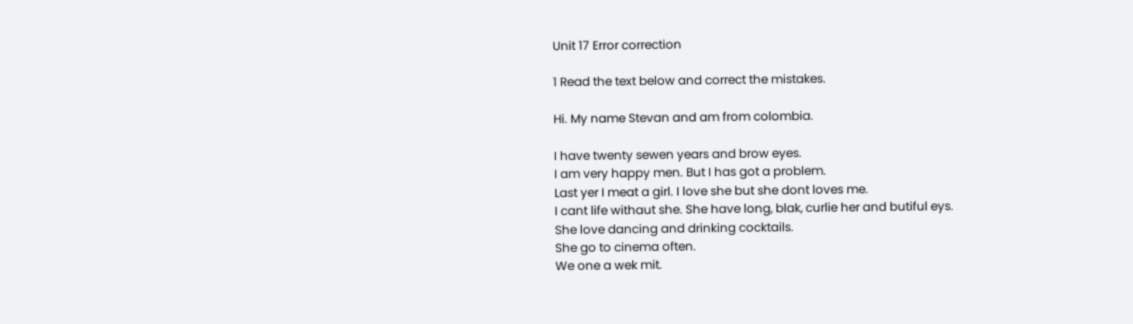Unit 17 Error correction

1 Read the text below and correct the mistakes.

Hi. My name Stevan and am from colombia.

I have twenty sewen years and brow eyes.
I am very happy men. But I has got a problem.
Last yer I meat a girl. I love she but she dont loves me.
I cant life withaut she. She have long, blak, curlie her and butiful eys.
She love dancing and drinking cocktails.
She go to cinema often.
We one a wek mit.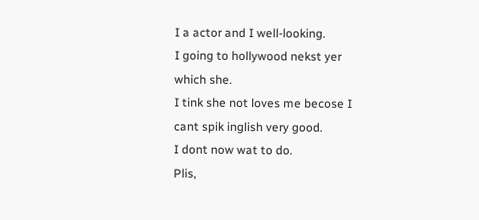I a actor and I well-looking.
I going to hollywood nekst yer which she.
I tink she not loves me becose I cant spik inglish very good.
I dont now wat to do.
Plis,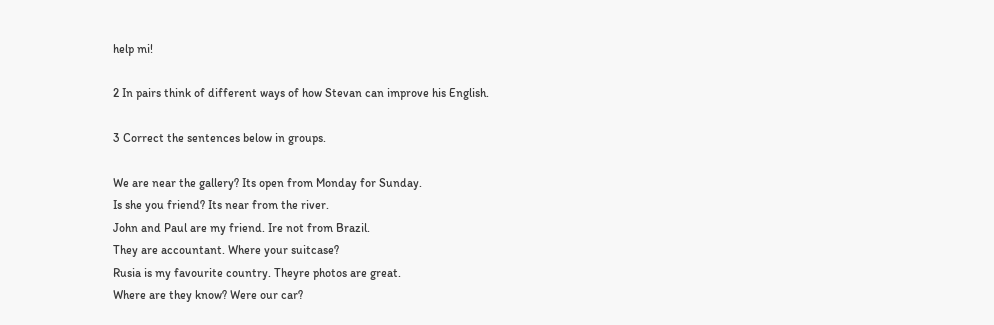help mi!

2 In pairs think of different ways of how Stevan can improve his English.

3 Correct the sentences below in groups.

We are near the gallery? Its open from Monday for Sunday.
Is she you friend? Its near from the river.
John and Paul are my friend. Ire not from Brazil.
They are accountant. Where your suitcase?
Rusia is my favourite country. Theyre photos are great.
Where are they know? Were our car?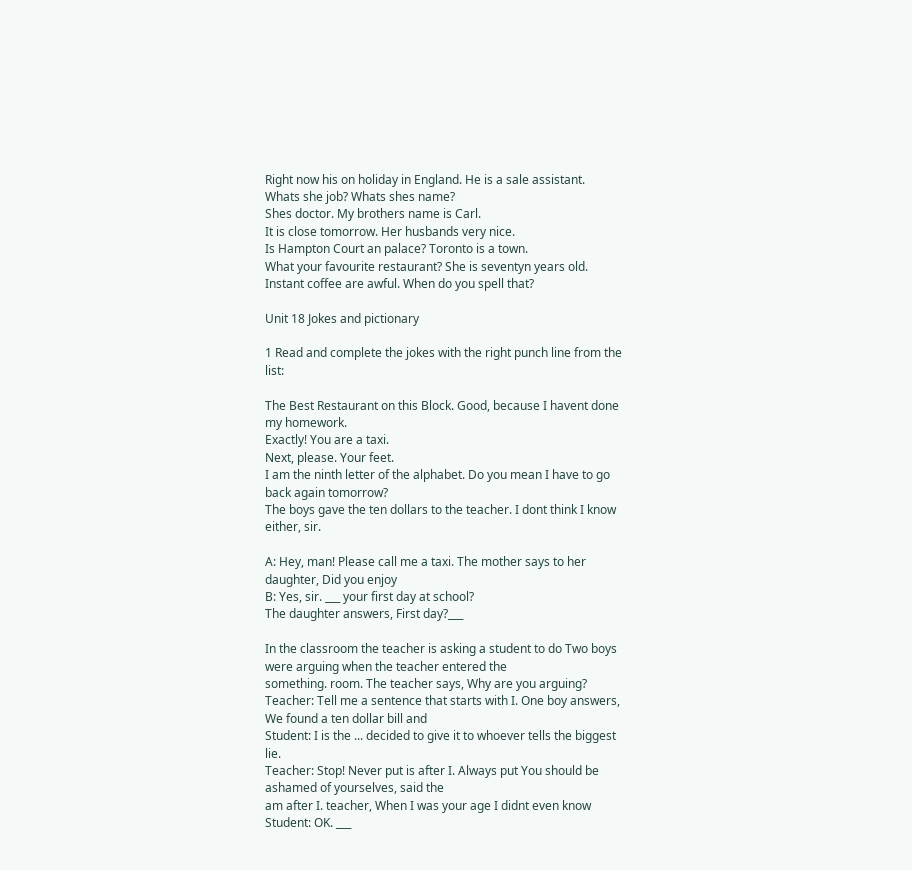Right now his on holiday in England. He is a sale assistant.
Whats she job? Whats shes name?
Shes doctor. My brothers name is Carl.
It is close tomorrow. Her husbands very nice.
Is Hampton Court an palace? Toronto is a town.
What your favourite restaurant? She is seventyn years old.
Instant coffee are awful. When do you spell that?

Unit 18 Jokes and pictionary

1 Read and complete the jokes with the right punch line from the list:

The Best Restaurant on this Block. Good, because I havent done my homework.
Exactly! You are a taxi.
Next, please. Your feet.
I am the ninth letter of the alphabet. Do you mean I have to go back again tomorrow?
The boys gave the ten dollars to the teacher. I dont think I know either, sir.

A: Hey, man! Please call me a taxi. The mother says to her daughter, Did you enjoy
B: Yes, sir. ___ your first day at school?
The daughter answers, First day?___

In the classroom the teacher is asking a student to do Two boys were arguing when the teacher entered the
something. room. The teacher says, Why are you arguing?
Teacher: Tell me a sentence that starts with I. One boy answers, We found a ten dollar bill and
Student: I is the ... decided to give it to whoever tells the biggest lie.
Teacher: Stop! Never put is after I. Always put You should be ashamed of yourselves, said the
am after I. teacher, When I was your age I didnt even know
Student: OK. ___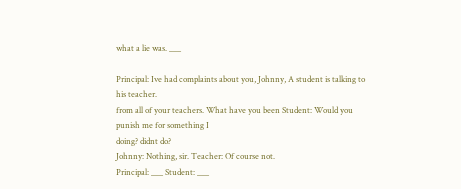what a lie was. ___

Principal: Ive had complaints about you, Johnny, A student is talking to his teacher.
from all of your teachers. What have you been Student: Would you punish me for something I
doing? didnt do?
Johnny: Nothing, sir. Teacher: Of course not.
Principal: ___ Student: ___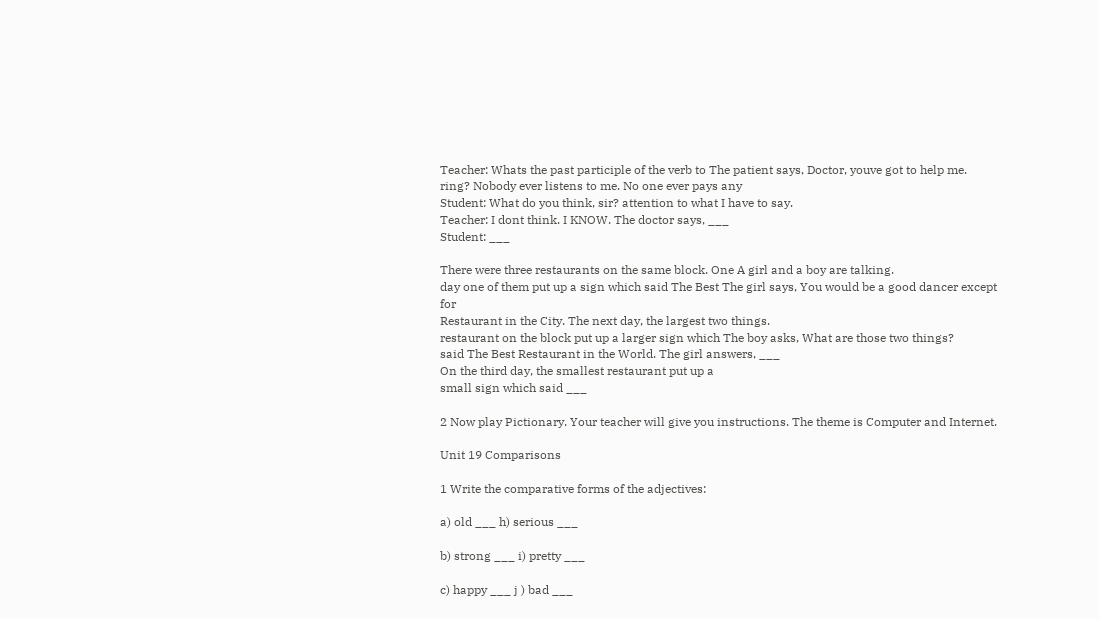Teacher: Whats the past participle of the verb to The patient says, Doctor, youve got to help me.
ring? Nobody ever listens to me. No one ever pays any
Student: What do you think, sir? attention to what I have to say.
Teacher: I dont think. I KNOW. The doctor says, ___
Student: ___

There were three restaurants on the same block. One A girl and a boy are talking.
day one of them put up a sign which said The Best The girl says, You would be a good dancer except for
Restaurant in the City. The next day, the largest two things.
restaurant on the block put up a larger sign which The boy asks, What are those two things?
said The Best Restaurant in the World. The girl answers, ___
On the third day, the smallest restaurant put up a
small sign which said ___

2 Now play Pictionary. Your teacher will give you instructions. The theme is Computer and Internet.

Unit 19 Comparisons

1 Write the comparative forms of the adjectives:

a) old ___ h) serious ___

b) strong ___ i) pretty ___

c) happy ___ j ) bad ___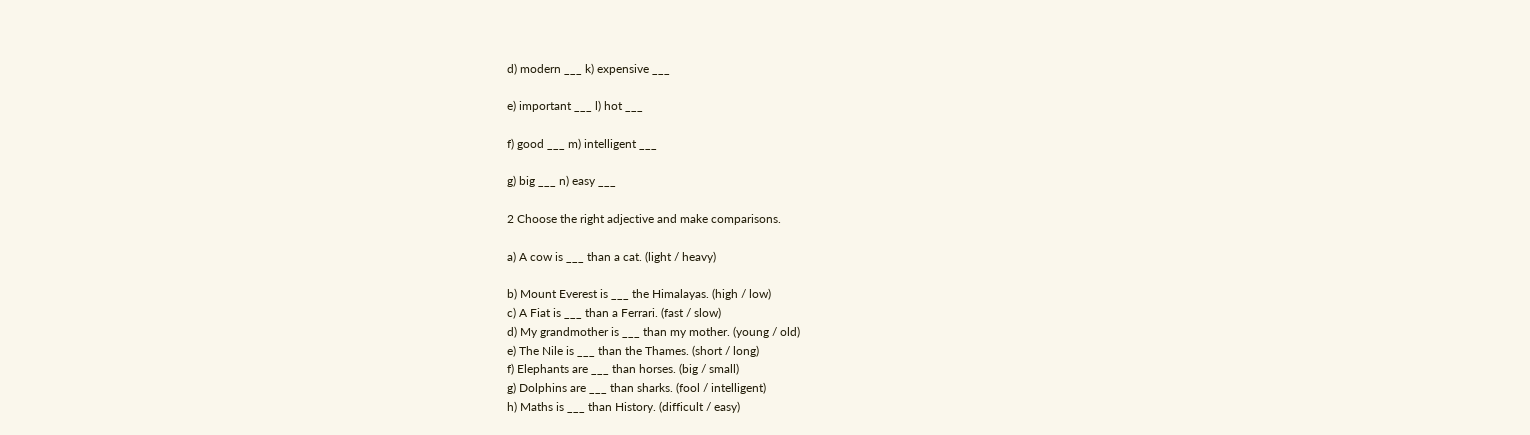d) modern ___ k) expensive ___

e) important ___ l) hot ___

f) good ___ m) intelligent ___

g) big ___ n) easy ___

2 Choose the right adjective and make comparisons.

a) A cow is ___ than a cat. (light / heavy)

b) Mount Everest is ___ the Himalayas. (high / low)
c) A Fiat is ___ than a Ferrari. (fast / slow)
d) My grandmother is ___ than my mother. (young / old)
e) The Nile is ___ than the Thames. (short / long)
f) Elephants are ___ than horses. (big / small)
g) Dolphins are ___ than sharks. (fool / intelligent)
h) Maths is ___ than History. (difficult / easy)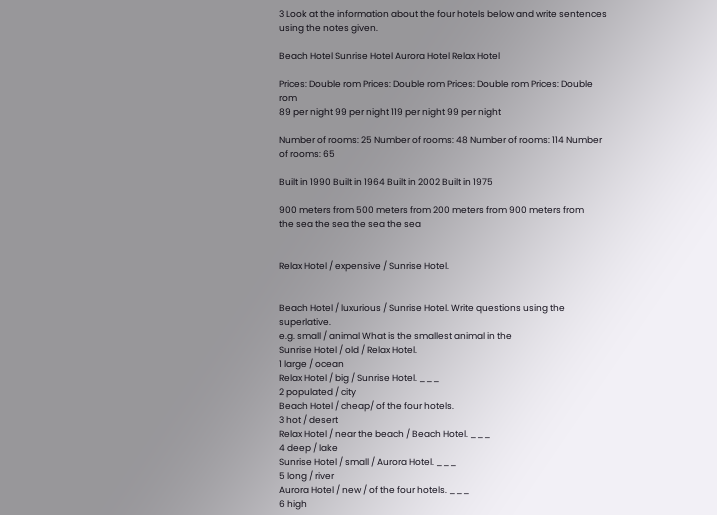3 Look at the information about the four hotels below and write sentences
using the notes given.

Beach Hotel Sunrise Hotel Aurora Hotel Relax Hotel

Prices: Double rom Prices: Double rom Prices: Double rom Prices: Double rom
89 per night 99 per night 119 per night 99 per night

Number of rooms: 25 Number of rooms: 48 Number of rooms: 114 Number of rooms: 65

Built in 1990 Built in 1964 Built in 2002 Built in 1975

900 meters from 500 meters from 200 meters from 900 meters from
the sea the sea the sea the sea


Relax Hotel / expensive / Sunrise Hotel.


Beach Hotel / luxurious / Sunrise Hotel. Write questions using the superlative.
e.g. small / animal What is the smallest animal in the
Sunrise Hotel / old / Relax Hotel.
1 large / ocean
Relax Hotel / big / Sunrise Hotel. ___
2 populated / city
Beach Hotel / cheap/ of the four hotels.
3 hot / desert
Relax Hotel / near the beach / Beach Hotel. ___
4 deep / lake
Sunrise Hotel / small / Aurora Hotel. ___
5 long / river
Aurora Hotel / new / of the four hotels. ___
6 high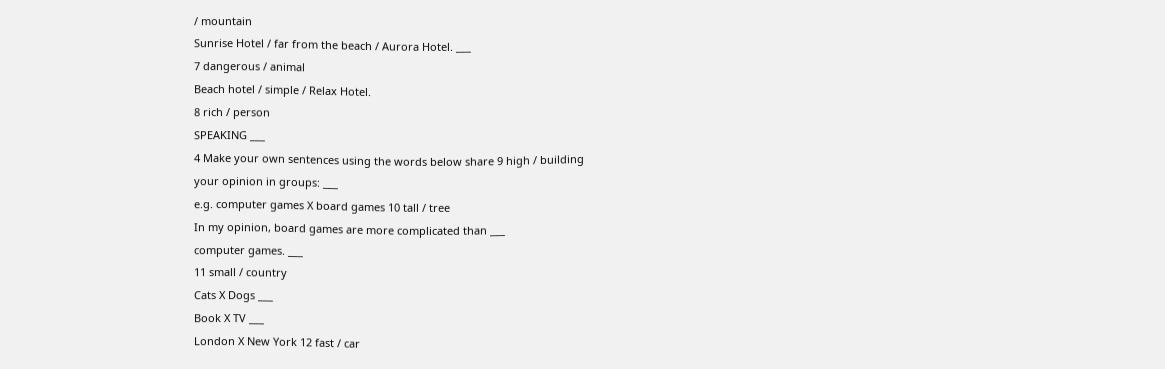/ mountain
Sunrise Hotel / far from the beach / Aurora Hotel. ___
7 dangerous / animal
Beach hotel / simple / Relax Hotel.
8 rich / person
SPEAKING ___
4 Make your own sentences using the words below share 9 high / building
your opinion in groups: ___
e.g. computer games X board games 10 tall / tree
In my opinion, board games are more complicated than ___
computer games. ___
11 small / country
Cats X Dogs ___
Book X TV ___
London X New York 12 fast / car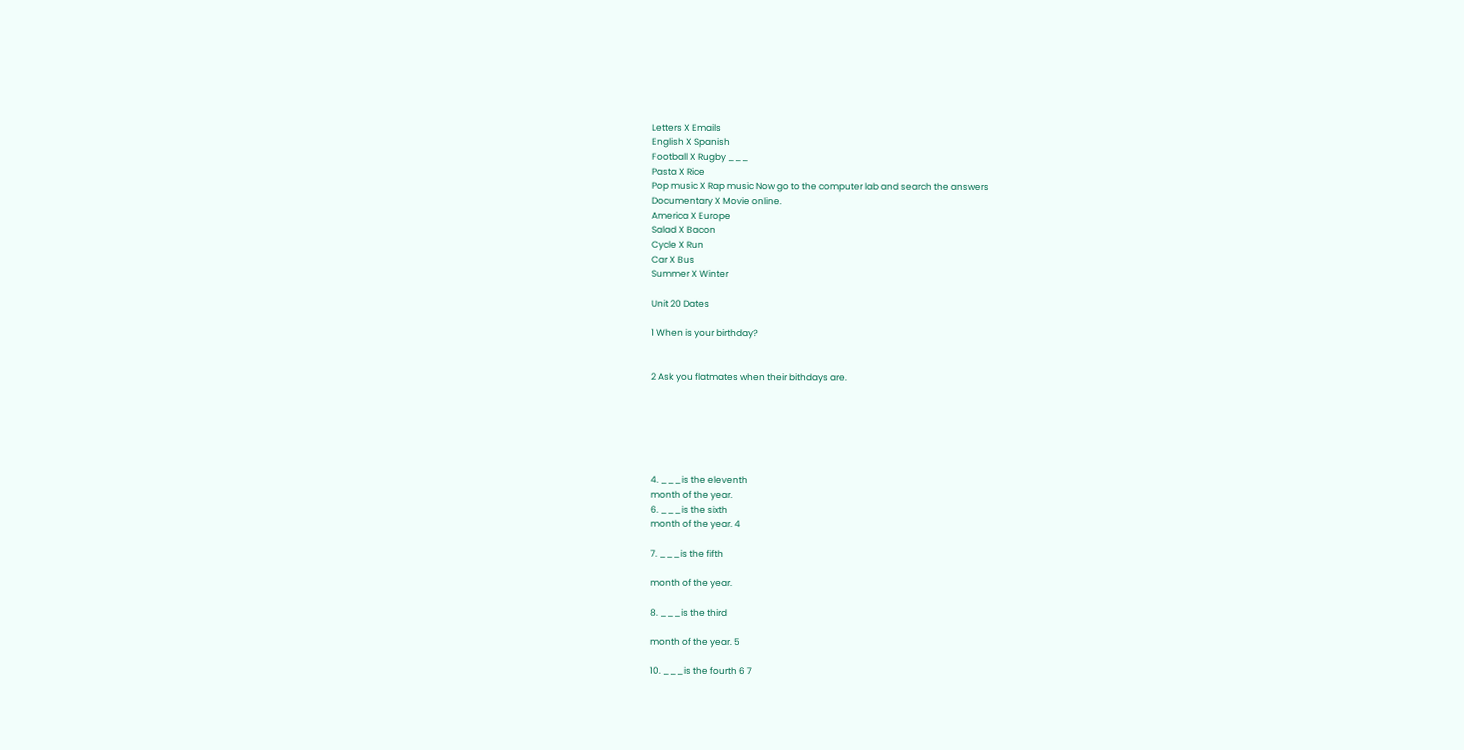Letters X Emails
English X Spanish
Football X Rugby ___
Pasta X Rice
Pop music X Rap music Now go to the computer lab and search the answers
Documentary X Movie online.
America X Europe
Salad X Bacon
Cycle X Run
Car X Bus
Summer X Winter

Unit 20 Dates

1 When is your birthday?


2 Ask you flatmates when their bithdays are.






4. ___is the eleventh
month of the year.
6. ___is the sixth
month of the year. 4

7. ___is the fifth

month of the year.

8. ___is the third

month of the year. 5

10. ___is the fourth 6 7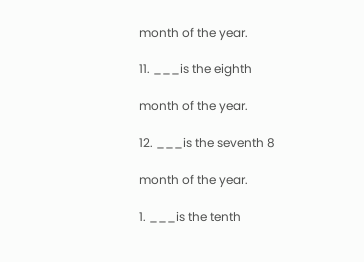month of the year.

11. ___is the eighth

month of the year.

12. ___is the seventh 8

month of the year.

1. ___is the tenth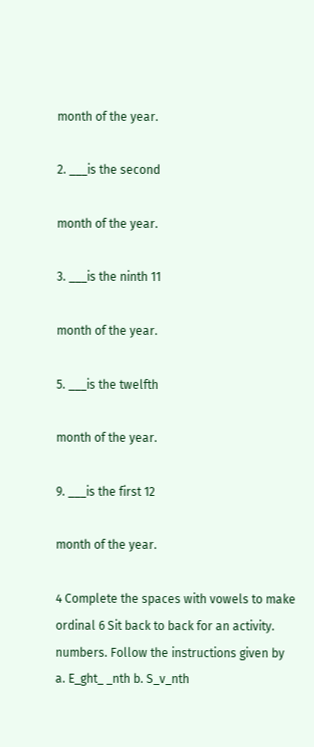month of the year.

2. ___is the second

month of the year.

3. ___is the ninth 11

month of the year.

5. ___is the twelfth

month of the year.

9. ___is the first 12

month of the year.

4 Complete the spaces with vowels to make ordinal 6 Sit back to back for an activity.
numbers. Follow the instructions given by
a. E_ght_ _nth b. S_v_nth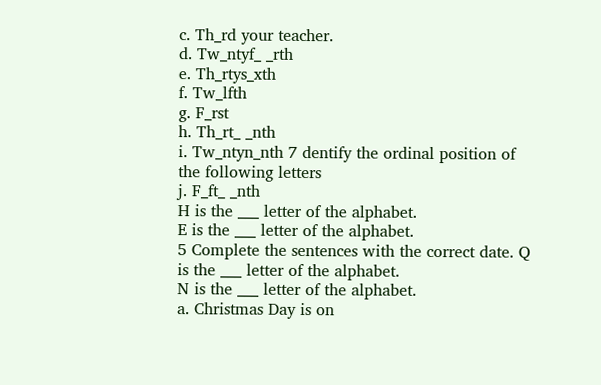c. Th_rd your teacher.
d. Tw_ntyf_ _rth
e. Th_rtys_xth
f. Tw_lfth
g. F_rst
h. Th_rt_ _nth
i. Tw_ntyn_nth 7 dentify the ordinal position of the following letters
j. F_ft_ _nth
H is the ___ letter of the alphabet.
E is the ___ letter of the alphabet.
5 Complete the sentences with the correct date. Q is the ___ letter of the alphabet.
N is the ___ letter of the alphabet.
a. Christmas Day is on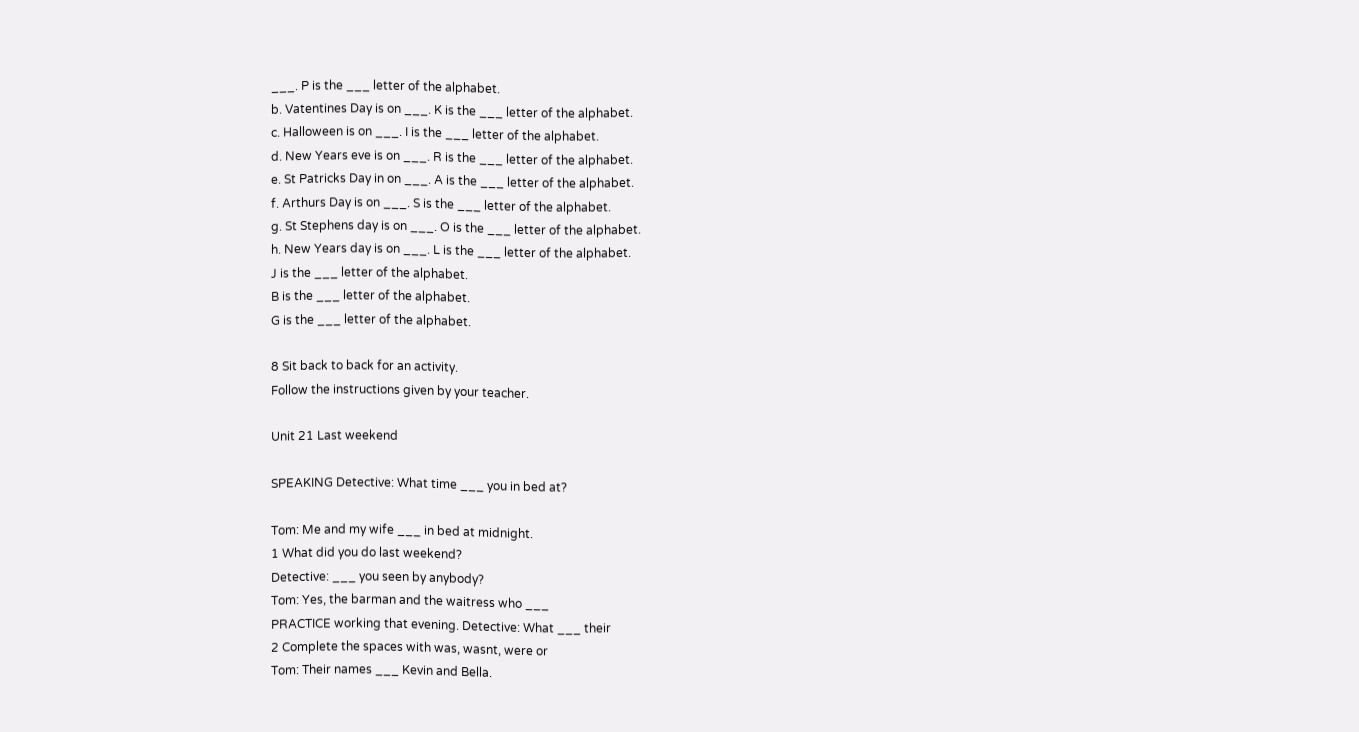___. P is the ___ letter of the alphabet.
b. Vatentines Day is on ___. K is the ___ letter of the alphabet.
c. Halloween is on ___. I is the ___ letter of the alphabet.
d. New Years eve is on ___. R is the ___ letter of the alphabet.
e. St Patricks Day in on ___. A is the ___ letter of the alphabet.
f. Arthurs Day is on ___. S is the ___ letter of the alphabet.
g. St Stephens day is on ___. O is the ___ letter of the alphabet.
h. New Years day is on ___. L is the ___ letter of the alphabet.
J is the ___ letter of the alphabet.
B is the ___ letter of the alphabet.
G is the ___ letter of the alphabet.

8 Sit back to back for an activity.
Follow the instructions given by your teacher.

Unit 21 Last weekend

SPEAKING Detective: What time ___ you in bed at?

Tom: Me and my wife ___ in bed at midnight.
1 What did you do last weekend?
Detective: ___ you seen by anybody?
Tom: Yes, the barman and the waitress who ___
PRACTICE working that evening. Detective: What ___ their
2 Complete the spaces with was, wasnt, were or
Tom: Their names ___ Kevin and Bella.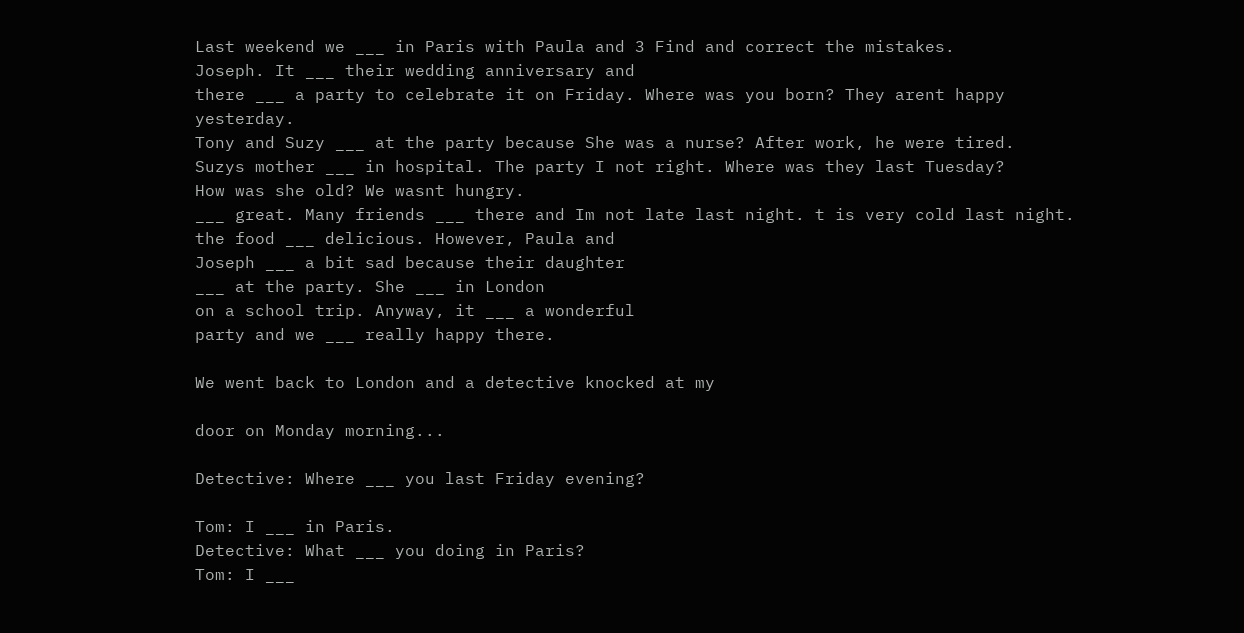Last weekend we ___ in Paris with Paula and 3 Find and correct the mistakes.
Joseph. It ___ their wedding anniversary and
there ___ a party to celebrate it on Friday. Where was you born? They arent happy yesterday.
Tony and Suzy ___ at the party because She was a nurse? After work, he were tired.
Suzys mother ___ in hospital. The party I not right. Where was they last Tuesday?
How was she old? We wasnt hungry.
___ great. Many friends ___ there and Im not late last night. t is very cold last night.
the food ___ delicious. However, Paula and
Joseph ___ a bit sad because their daughter
___ at the party. She ___ in London
on a school trip. Anyway, it ___ a wonderful
party and we ___ really happy there.

We went back to London and a detective knocked at my

door on Monday morning...

Detective: Where ___ you last Friday evening?

Tom: I ___ in Paris.
Detective: What ___ you doing in Paris?
Tom: I ___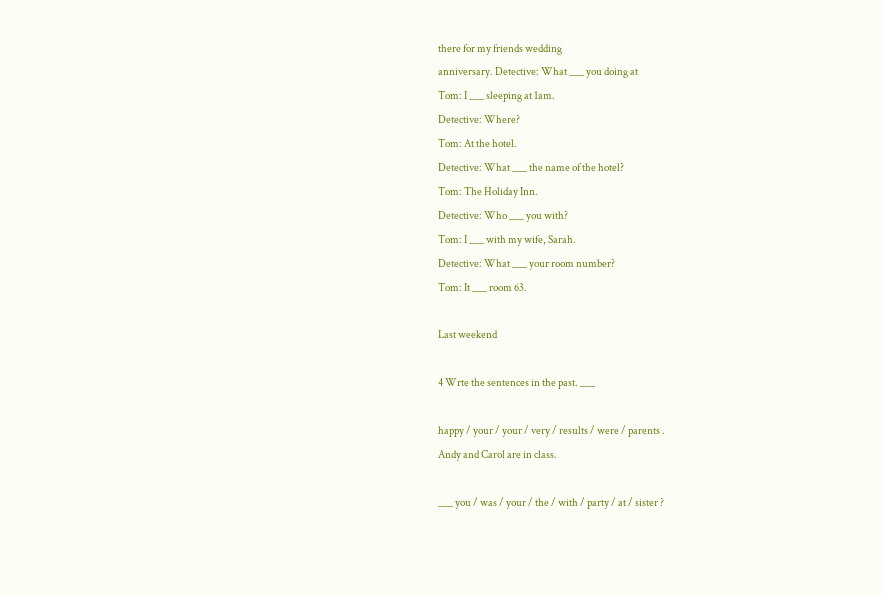there for my friends wedding
anniversary. Detective: What ___ you doing at
Tom: I ___ sleeping at 1am.
Detective: Where?
Tom: At the hotel.
Detective: What ___ the name of the hotel?
Tom: The Holiday Inn.
Detective: Who ___ you with?
Tom: I ___ with my wife, Sarah.
Detective: What ___ your room number?
Tom: It ___ room 63.

Last weekend

4 Wrte the sentences in the past. ___

happy / your / your / very / results / were / parents .
Andy and Carol are in class.

___ you / was / your / the / with / party / at / sister ?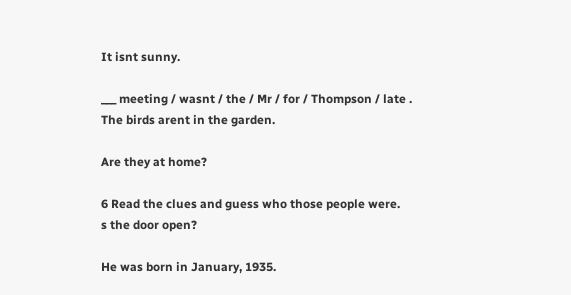It isnt sunny.

___ meeting / wasnt / the / Mr / for / Thompson / late .
The birds arent in the garden.

Are they at home?

6 Read the clues and guess who those people were.
s the door open?

He was born in January, 1935.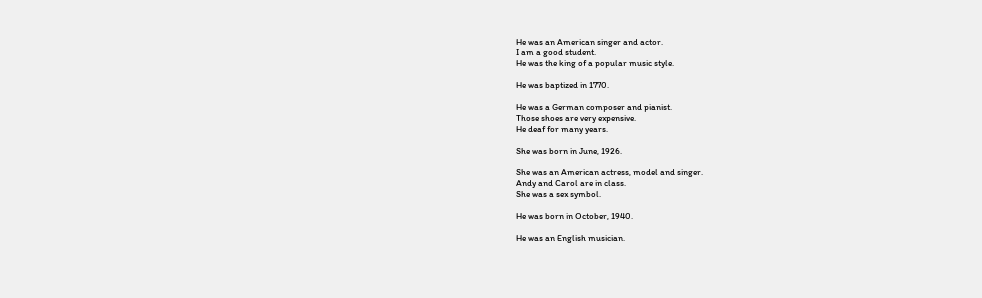He was an American singer and actor.
I am a good student.
He was the king of a popular music style.

He was baptized in 1770.

He was a German composer and pianist.
Those shoes are very expensive.
He deaf for many years.

She was born in June, 1926.

She was an American actress, model and singer.
Andy and Carol are in class.
She was a sex symbol.

He was born in October, 1940.

He was an English musician.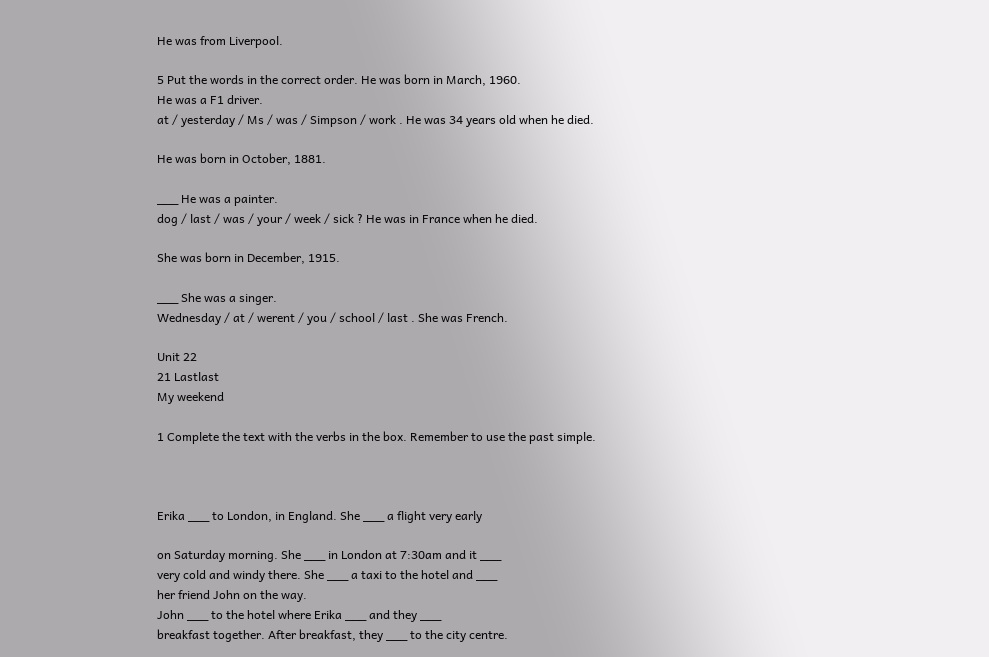He was from Liverpool.

5 Put the words in the correct order. He was born in March, 1960.
He was a F1 driver.
at / yesterday / Ms / was / Simpson / work . He was 34 years old when he died.

He was born in October, 1881.

___ He was a painter.
dog / last / was / your / week / sick ? He was in France when he died.

She was born in December, 1915.

___ She was a singer.
Wednesday / at / werent / you / school / last . She was French.

Unit 22
21 Lastlast
My weekend

1 Complete the text with the verbs in the box. Remember to use the past simple.



Erika ___ to London, in England. She ___ a flight very early

on Saturday morning. She ___ in London at 7:30am and it ___
very cold and windy there. She ___ a taxi to the hotel and ___
her friend John on the way.
John ___ to the hotel where Erika ___ and they ___
breakfast together. After breakfast, they ___ to the city centre.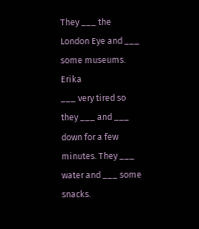They ___ the London Eye and ___ some museums. Erika
___ very tired so they ___ and ___ down for a few
minutes. They ___ water and ___ some snacks.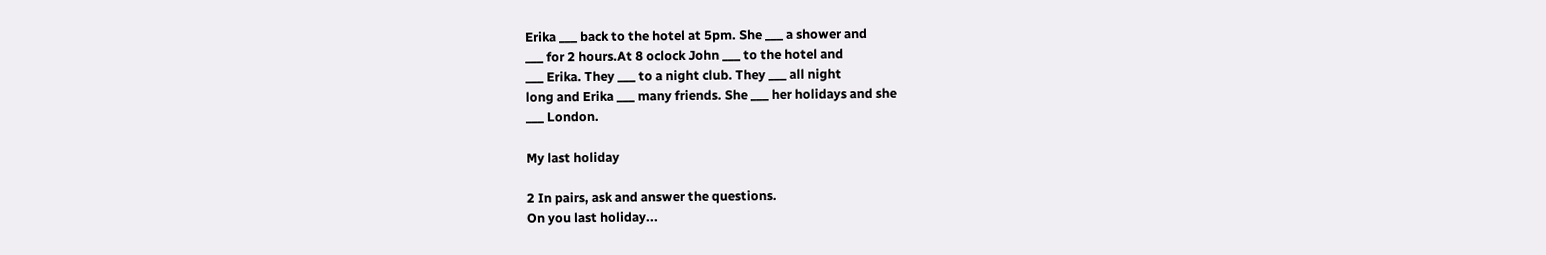Erika ___ back to the hotel at 5pm. She ___ a shower and
___ for 2 hours.At 8 oclock John ___ to the hotel and
___ Erika. They ___ to a night club. They ___ all night
long and Erika ___ many friends. She ___ her holidays and she
___ London.

My last holiday

2 In pairs, ask and answer the questions.
On you last holiday...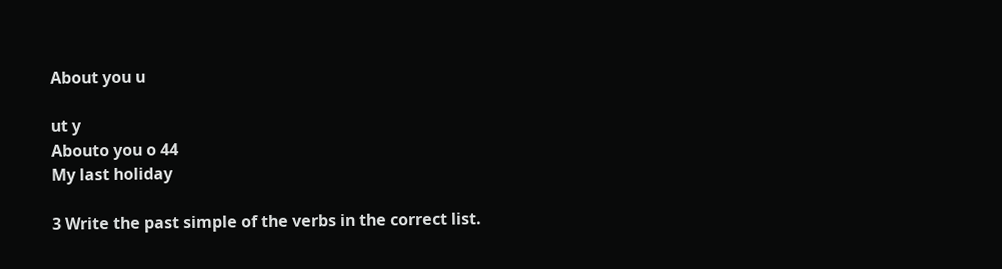About you u

ut y
Abouto you o 44
My last holiday

3 Write the past simple of the verbs in the correct list.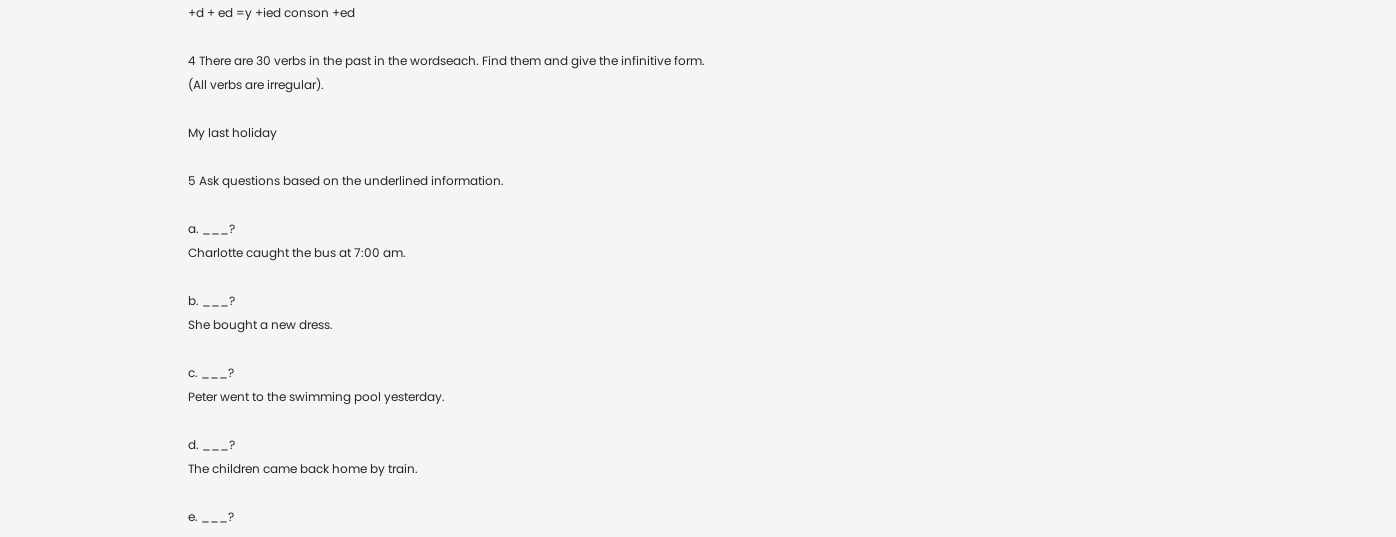+d + ed =y +ied conson +ed

4 There are 30 verbs in the past in the wordseach. Find them and give the infinitive form.
(All verbs are irregular).

My last holiday

5 Ask questions based on the underlined information.

a. ___?
Charlotte caught the bus at 7:00 am.

b. ___?
She bought a new dress.

c. ___?
Peter went to the swimming pool yesterday.

d. ___?
The children came back home by train.

e. ___?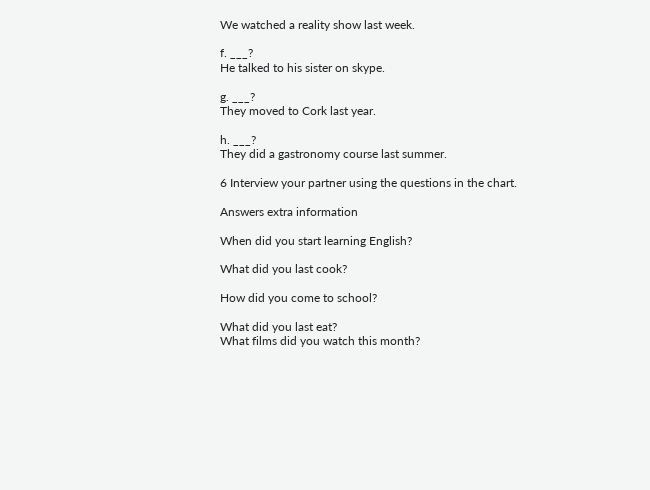We watched a reality show last week.

f. ___?
He talked to his sister on skype.

g. ___?
They moved to Cork last year.

h. ___?
They did a gastronomy course last summer.

6 Interview your partner using the questions in the chart.

Answers extra information

When did you start learning English?

What did you last cook?

How did you come to school?

What did you last eat?
What films did you watch this month?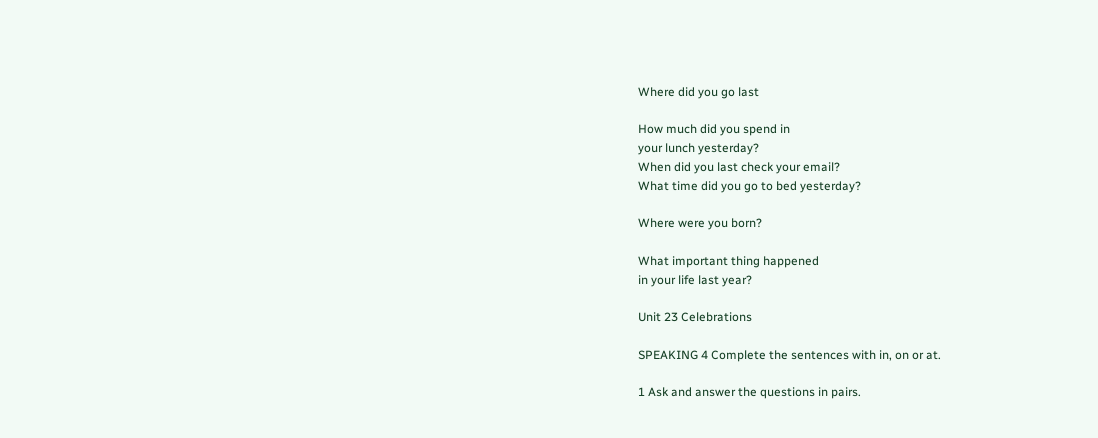Where did you go last

How much did you spend in
your lunch yesterday?
When did you last check your email?
What time did you go to bed yesterday?

Where were you born?

What important thing happened
in your life last year?

Unit 23 Celebrations

SPEAKING 4 Complete the sentences with in, on or at.

1 Ask and answer the questions in pairs.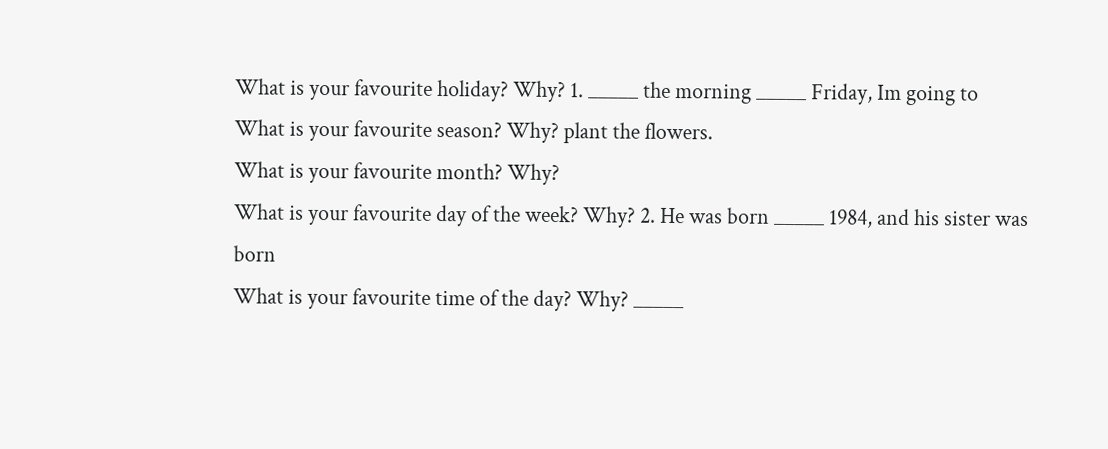What is your favourite holiday? Why? 1. _____ the morning _____ Friday, Im going to
What is your favourite season? Why? plant the flowers.
What is your favourite month? Why?
What is your favourite day of the week? Why? 2. He was born _____ 1984, and his sister was born
What is your favourite time of the day? Why? _____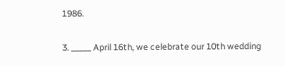1986.

3. _____ April 16th, we celebrate our 10th wedding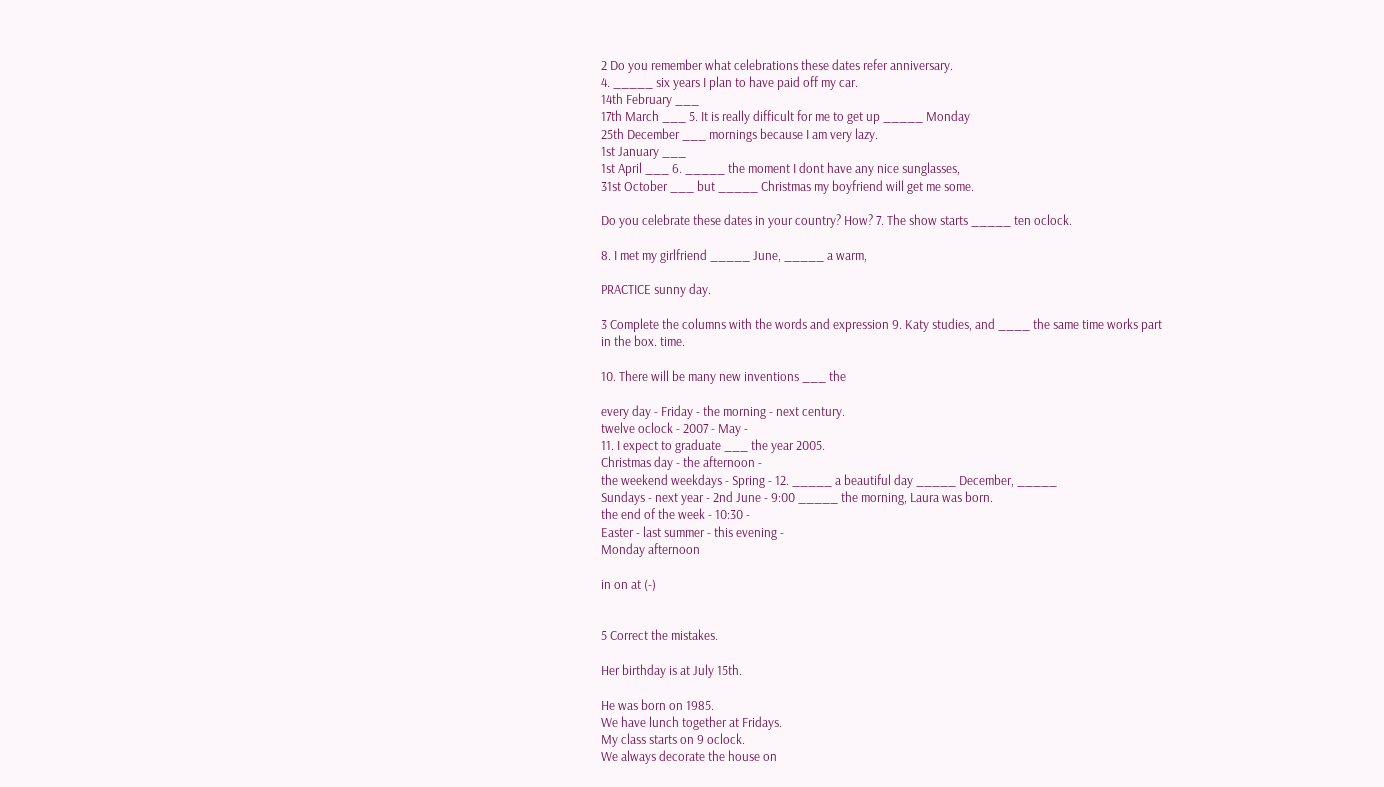2 Do you remember what celebrations these dates refer anniversary.
4. _____ six years I plan to have paid off my car.
14th February ___
17th March ___ 5. It is really difficult for me to get up _____ Monday
25th December ___ mornings because I am very lazy.
1st January ___
1st April ___ 6. _____ the moment I dont have any nice sunglasses,
31st October ___ but _____ Christmas my boyfriend will get me some.

Do you celebrate these dates in your country? How? 7. The show starts _____ ten oclock.

8. I met my girlfriend _____ June, _____ a warm,

PRACTICE sunny day.

3 Complete the columns with the words and expression 9. Katy studies, and ____ the same time works part
in the box. time.

10. There will be many new inventions ___ the

every day - Friday - the morning - next century.
twelve oclock - 2007 - May -
11. I expect to graduate ___ the year 2005.
Christmas day - the afternoon -
the weekend weekdays - Spring - 12. _____ a beautiful day _____ December, _____
Sundays - next year - 2nd June - 9:00 _____ the morning, Laura was born.
the end of the week - 10:30 -
Easter - last summer - this evening -
Monday afternoon

in on at (-)


5 Correct the mistakes.

Her birthday is at July 15th.

He was born on 1985.
We have lunch together at Fridays.
My class starts on 9 oclock.
We always decorate the house on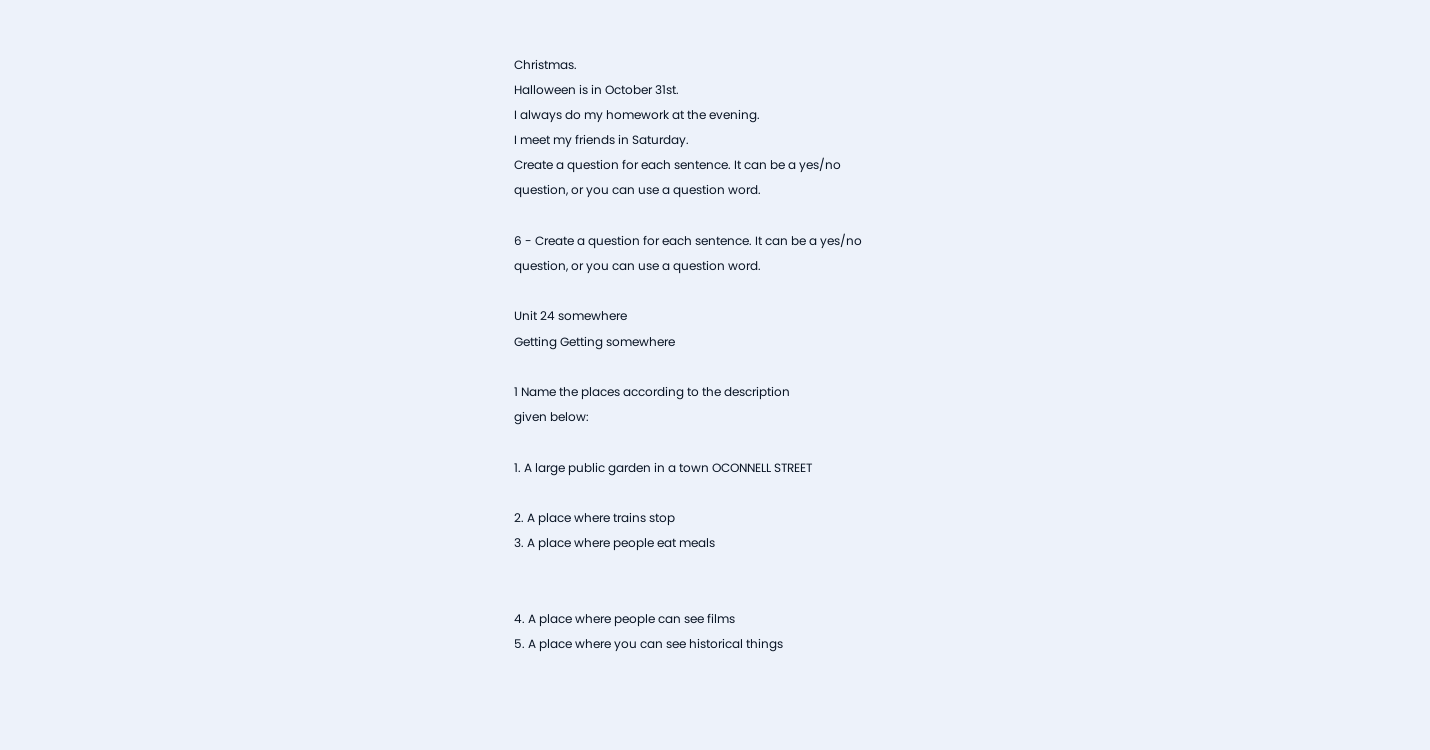Christmas.
Halloween is in October 31st.
I always do my homework at the evening.
I meet my friends in Saturday.
Create a question for each sentence. It can be a yes/no
question, or you can use a question word.

6 - Create a question for each sentence. It can be a yes/no
question, or you can use a question word.

Unit 24 somewhere
Getting Getting somewhere

1 Name the places according to the description
given below:

1. A large public garden in a town OCONNELL STREET

2. A place where trains stop
3. A place where people eat meals


4. A place where people can see films
5. A place where you can see historical things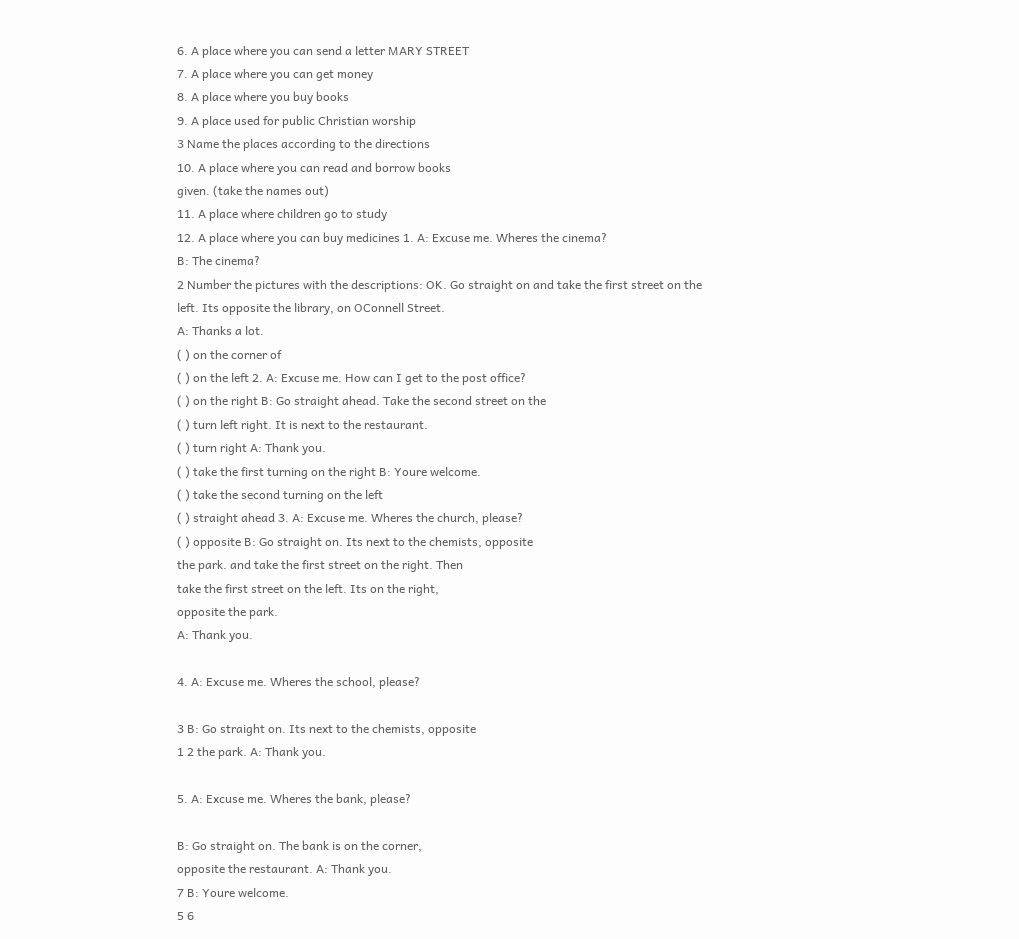6. A place where you can send a letter MARY STREET
7. A place where you can get money
8. A place where you buy books
9. A place used for public Christian worship
3 Name the places according to the directions
10. A place where you can read and borrow books
given. (take the names out)
11. A place where children go to study
12. A place where you can buy medicines 1. A: Excuse me. Wheres the cinema?
B: The cinema?
2 Number the pictures with the descriptions: OK. Go straight on and take the first street on the
left. Its opposite the library, on OConnell Street.
A: Thanks a lot.
( ) on the corner of
( ) on the left 2. A: Excuse me. How can I get to the post office?
( ) on the right B: Go straight ahead. Take the second street on the
( ) turn left right. It is next to the restaurant.
( ) turn right A: Thank you.
( ) take the first turning on the right B: Youre welcome.
( ) take the second turning on the left
( ) straight ahead 3. A: Excuse me. Wheres the church, please?
( ) opposite B: Go straight on. Its next to the chemists, opposite
the park. and take the first street on the right. Then
take the first street on the left. Its on the right,
opposite the park.
A: Thank you.

4. A: Excuse me. Wheres the school, please?

3 B: Go straight on. Its next to the chemists, opposite
1 2 the park. A: Thank you.

5. A: Excuse me. Wheres the bank, please?

B: Go straight on. The bank is on the corner,
opposite the restaurant. A: Thank you.
7 B: Youre welcome.
5 6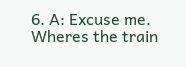6. A: Excuse me. Wheres the train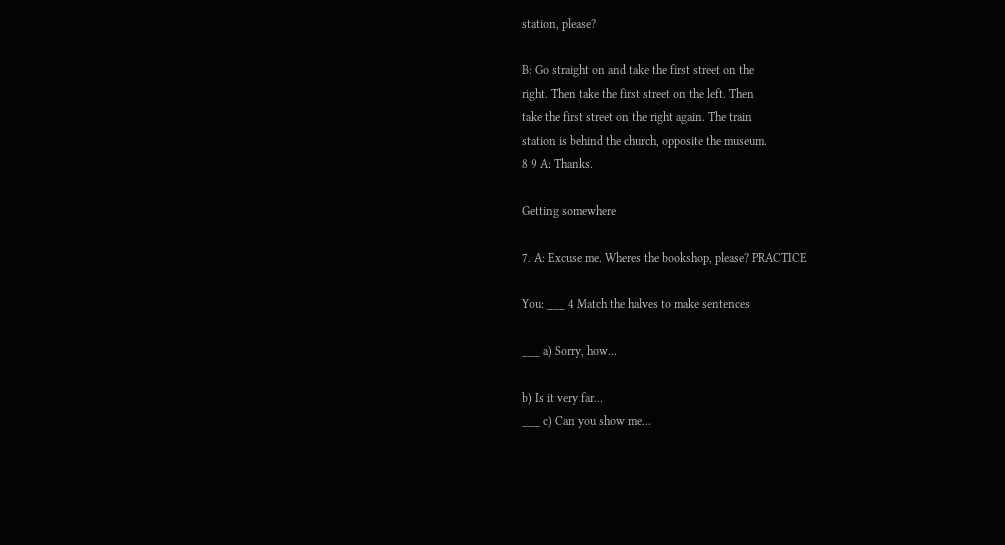station, please?

B: Go straight on and take the first street on the
right. Then take the first street on the left. Then
take the first street on the right again. The train
station is behind the church, opposite the museum.
8 9 A: Thanks.

Getting somewhere

7. A: Excuse me. Wheres the bookshop, please? PRACTICE

You: ___ 4 Match the halves to make sentences

___ a) Sorry, how...

b) Is it very far...
___ c) Can you show me...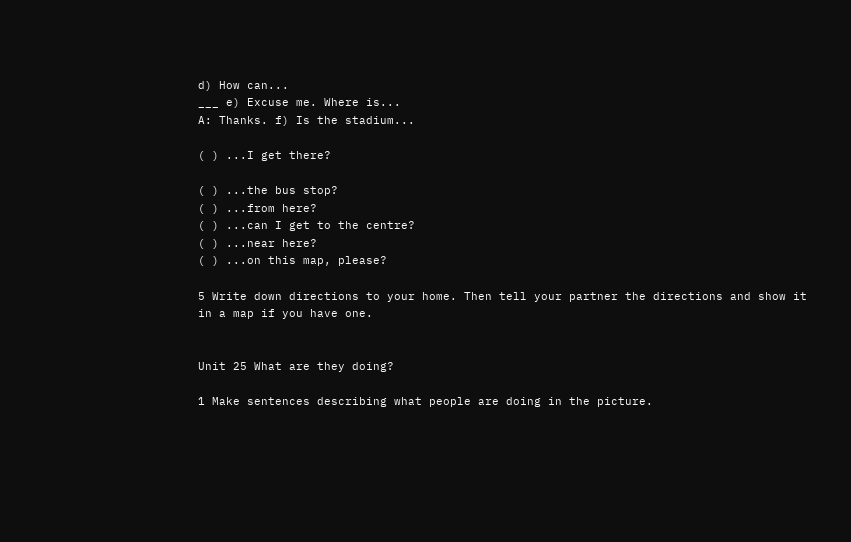d) How can...
___ e) Excuse me. Where is...
A: Thanks. f) Is the stadium...

( ) ...I get there?

( ) ...the bus stop?
( ) ...from here?
( ) ...can I get to the centre?
( ) ...near here?
( ) ...on this map, please?

5 Write down directions to your home. Then tell your partner the directions and show it in a map if you have one.


Unit 25 What are they doing?

1 Make sentences describing what people are doing in the picture.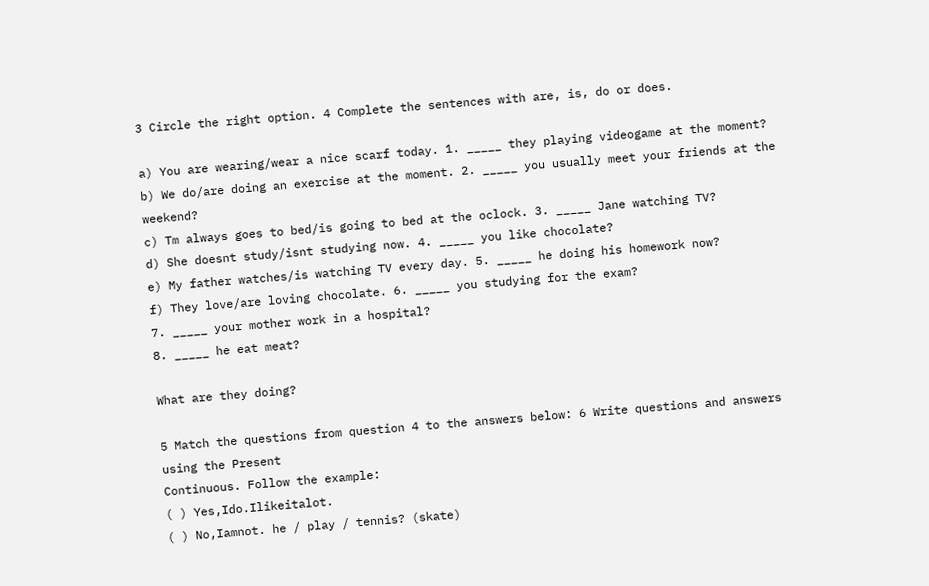3 Circle the right option. 4 Complete the sentences with are, is, do or does.

a) You are wearing/wear a nice scarf today. 1. _____ they playing videogame at the moment?
b) We do/are doing an exercise at the moment. 2. _____ you usually meet your friends at the weekend?
c) Tm always goes to bed/is going to bed at the oclock. 3. _____ Jane watching TV?
d) She doesnt study/isnt studying now. 4. _____ you like chocolate?
e) My father watches/is watching TV every day. 5. _____ he doing his homework now?
f) They love/are loving chocolate. 6. _____ you studying for the exam?
7. _____ your mother work in a hospital?
8. _____ he eat meat?

What are they doing?

5 Match the questions from question 4 to the answers below: 6 Write questions and answers using the Present
Continuous. Follow the example:
( ) Yes,Ido.Ilikeitalot.
( ) No,Iamnot. he / play / tennis? (skate)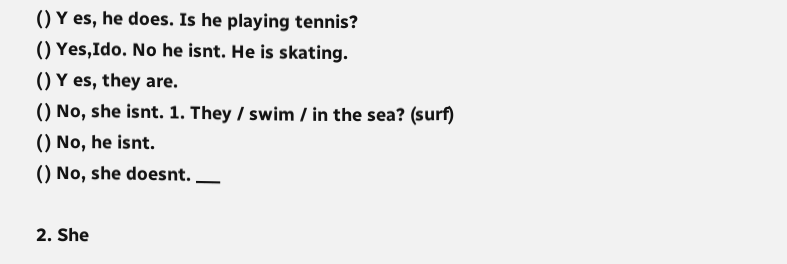( ) Y es, he does. Is he playing tennis?
( ) Yes,Ido. No he isnt. He is skating.
( ) Y es, they are.
( ) No, she isnt. 1. They / swim / in the sea? (surf)
( ) No, he isnt.
( ) No, she doesnt. ___

2. She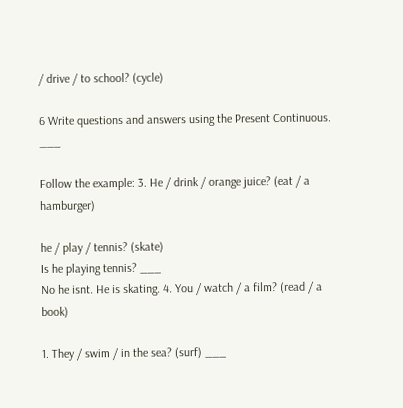/ drive / to school? (cycle)

6 Write questions and answers using the Present Continuous. ___

Follow the example: 3. He / drink / orange juice? (eat / a hamburger)

he / play / tennis? (skate)
Is he playing tennis? ___
No he isnt. He is skating. 4. You / watch / a film? (read / a book)

1. They / swim / in the sea? (surf) ___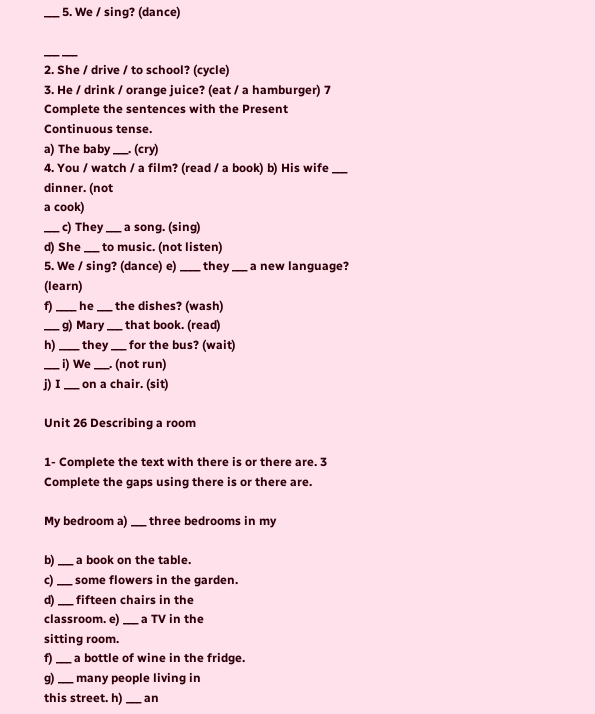___ 5. We / sing? (dance)

___ ___
2. She / drive / to school? (cycle)
3. He / drink / orange juice? (eat / a hamburger) 7 Complete the sentences with the Present
Continuous tense.
a) The baby ___. (cry)
4. You / watch / a film? (read / a book) b) His wife ___ dinner. (not
a cook)
___ c) They ___ a song. (sing)
d) She ___ to music. (not listen)
5. We / sing? (dance) e) ____ they ___ a new language? (learn)
f) ____ he ___ the dishes? (wash)
___ g) Mary ___ that book. (read)
h) ____ they ___ for the bus? (wait)
___ i) We ___. (not run)
j) I ___ on a chair. (sit)

Unit 26 Describing a room

1- Complete the text with there is or there are. 3 Complete the gaps using there is or there are.

My bedroom a) ___ three bedrooms in my

b) ___ a book on the table.
c) ___ some flowers in the garden.
d) ___ fifteen chairs in the
classroom. e) ___ a TV in the
sitting room.
f) ___ a bottle of wine in the fridge.
g) ___ many people living in
this street. h) ___ an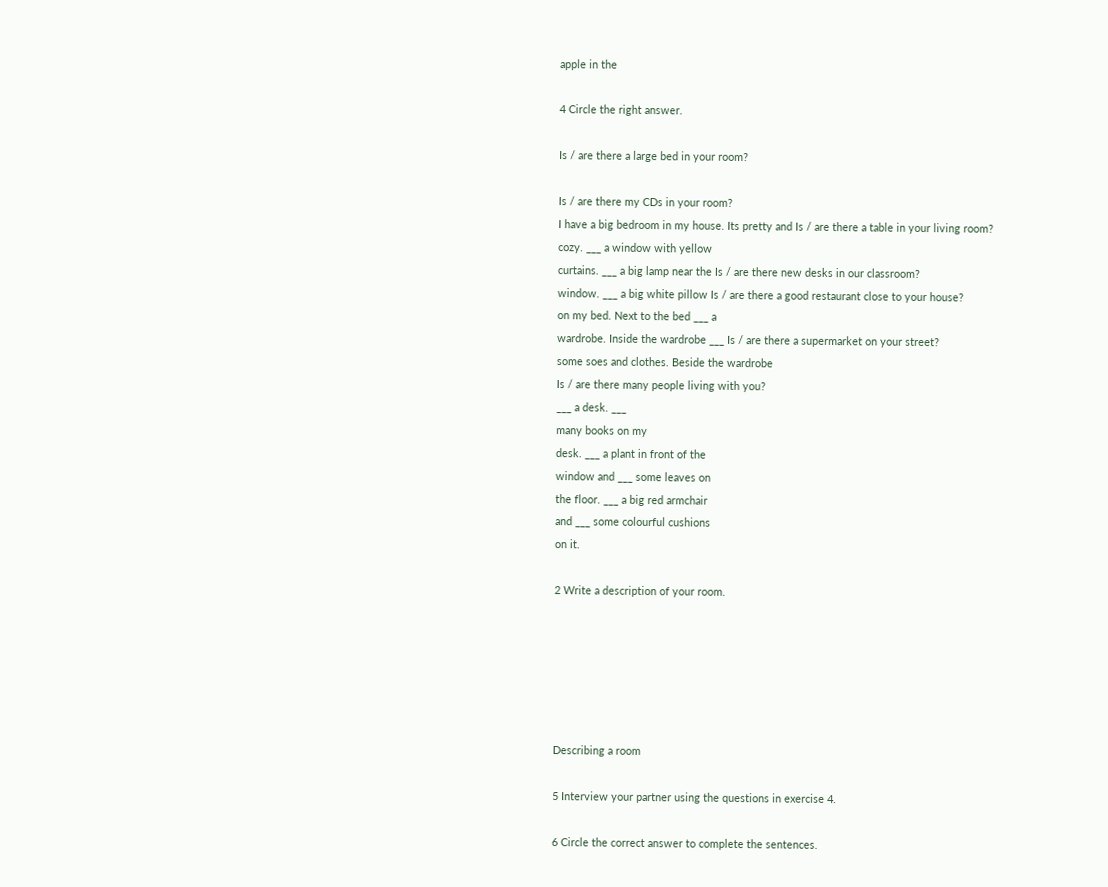apple in the

4 Circle the right answer.

Is / are there a large bed in your room?

Is / are there my CDs in your room?
I have a big bedroom in my house. Its pretty and Is / are there a table in your living room?
cozy. ___ a window with yellow
curtains. ___ a big lamp near the Is / are there new desks in our classroom?
window. ___ a big white pillow Is / are there a good restaurant close to your house?
on my bed. Next to the bed ___ a
wardrobe. Inside the wardrobe ___ Is / are there a supermarket on your street?
some soes and clothes. Beside the wardrobe
Is / are there many people living with you?
___ a desk. ___
many books on my
desk. ___ a plant in front of the
window and ___ some leaves on
the floor. ___ a big red armchair
and ___ some colourful cushions
on it.

2 Write a description of your room.






Describing a room

5 Interview your partner using the questions in exercise 4.

6 Circle the correct answer to complete the sentences.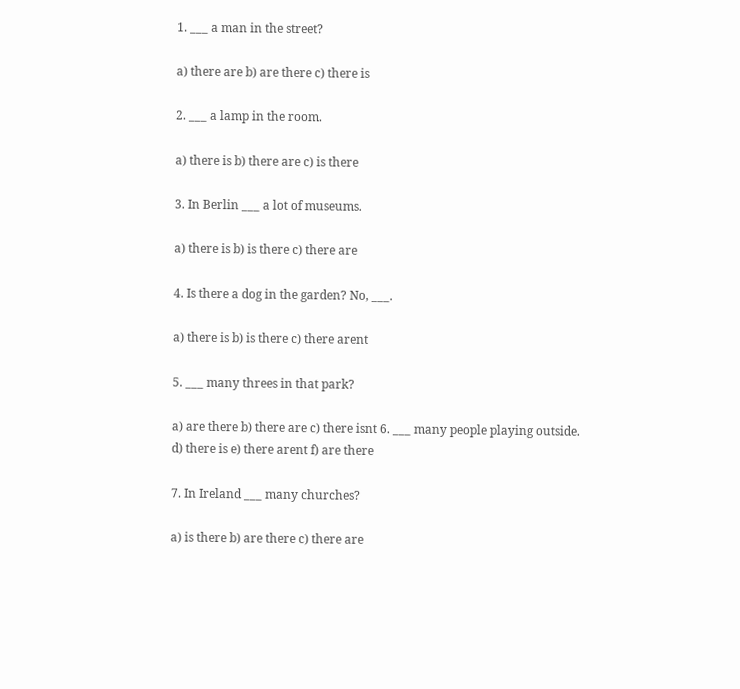1. ___ a man in the street?

a) there are b) are there c) there is

2. ___ a lamp in the room.

a) there is b) there are c) is there

3. In Berlin ___ a lot of museums.

a) there is b) is there c) there are

4. Is there a dog in the garden? No, ___.

a) there is b) is there c) there arent

5. ___ many threes in that park?

a) are there b) there are c) there isnt 6. ___ many people playing outside.
d) there is e) there arent f) are there

7. In Ireland ___ many churches?

a) is there b) are there c) there are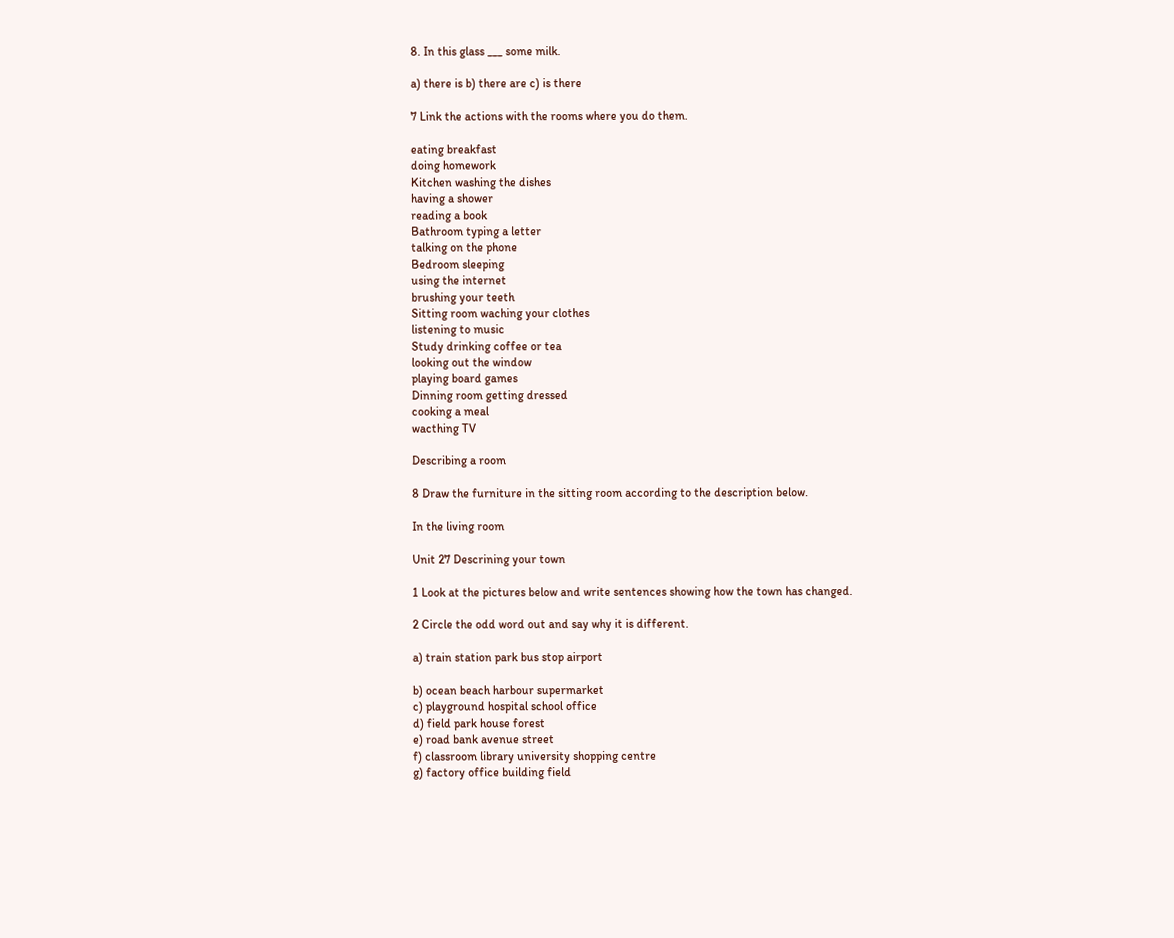8. In this glass ___ some milk.

a) there is b) there are c) is there

7 Link the actions with the rooms where you do them.

eating breakfast
doing homework
Kitchen washing the dishes
having a shower
reading a book
Bathroom typing a letter
talking on the phone
Bedroom sleeping
using the internet
brushing your teeth
Sitting room waching your clothes
listening to music
Study drinking coffee or tea
looking out the window
playing board games
Dinning room getting dressed
cooking a meal
wacthing TV

Describing a room

8 Draw the furniture in the sitting room according to the description below.

In the living room

Unit 27 Descrining your town

1 Look at the pictures below and write sentences showing how the town has changed.

2 Circle the odd word out and say why it is different.

a) train station park bus stop airport

b) ocean beach harbour supermarket
c) playground hospital school office
d) field park house forest
e) road bank avenue street
f) classroom library university shopping centre
g) factory office building field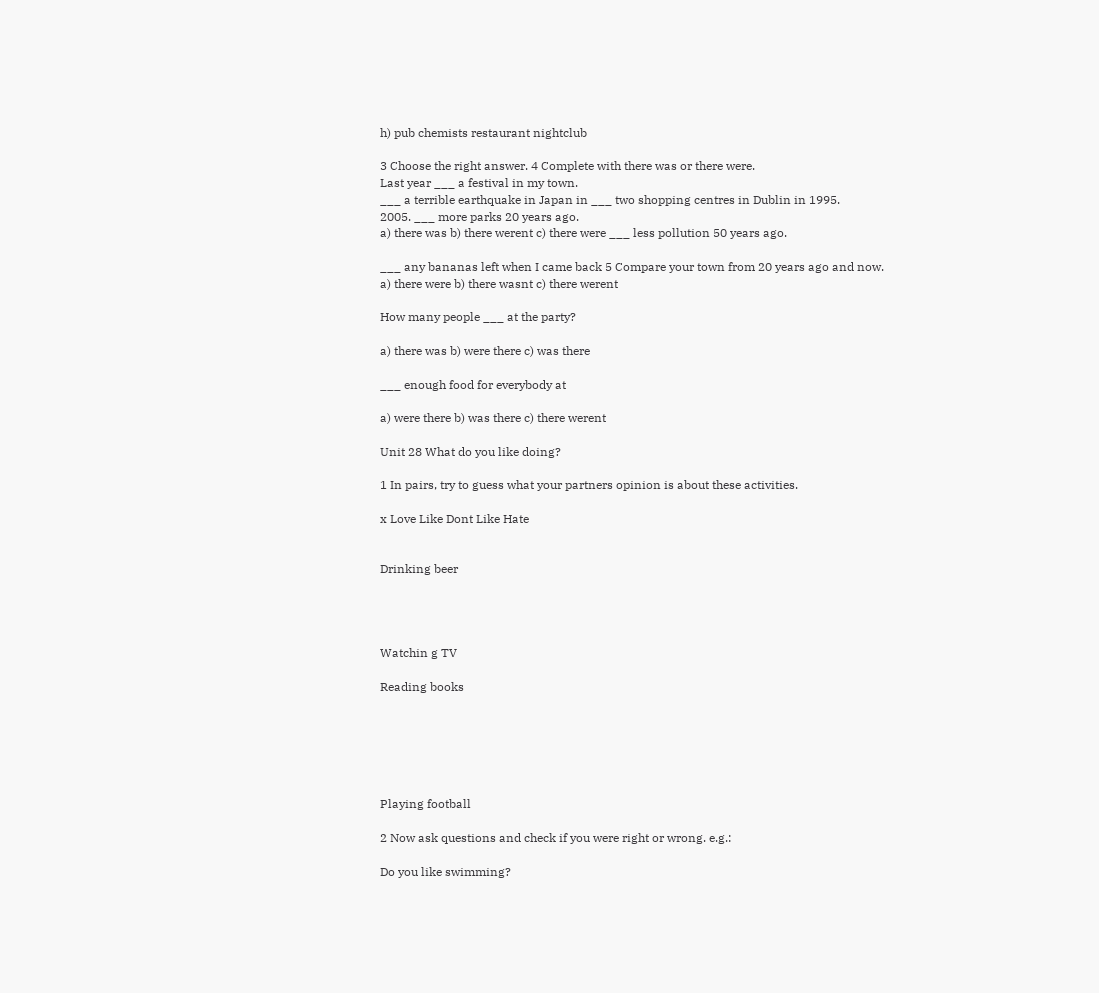h) pub chemists restaurant nightclub

3 Choose the right answer. 4 Complete with there was or there were.
Last year ___ a festival in my town.
___ a terrible earthquake in Japan in ___ two shopping centres in Dublin in 1995.
2005. ___ more parks 20 years ago.
a) there was b) there werent c) there were ___ less pollution 50 years ago.

___ any bananas left when I came back 5 Compare your town from 20 years ago and now.
a) there were b) there wasnt c) there werent

How many people ___ at the party?

a) there was b) were there c) was there

___ enough food for everybody at

a) were there b) was there c) there werent

Unit 28 What do you like doing?

1 In pairs, try to guess what your partners opinion is about these activities.

x Love Like Dont Like Hate


Drinking beer




Watchin g TV

Reading books






Playing football

2 Now ask questions and check if you were right or wrong. e.g.:

Do you like swimming?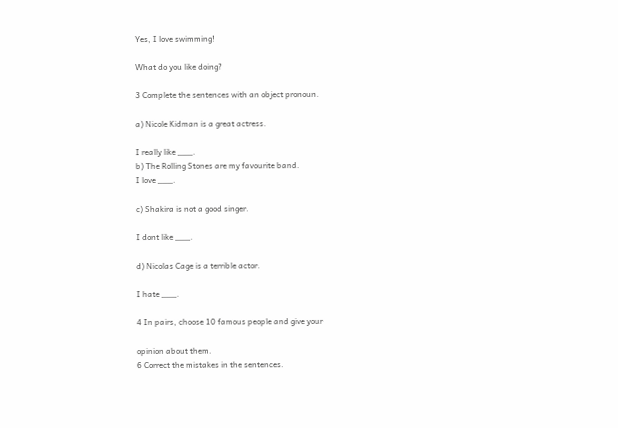Yes, I love swimming!

What do you like doing?

3 Complete the sentences with an object pronoun.

a) Nicole Kidman is a great actress.

I really like ___.
b) The Rolling Stones are my favourite band.
I love ___.

c) Shakira is not a good singer.

I dont like ___.

d) Nicolas Cage is a terrible actor.

I hate ___.

4 In pairs, choose 10 famous people and give your

opinion about them.
6 Correct the mistakes in the sentences.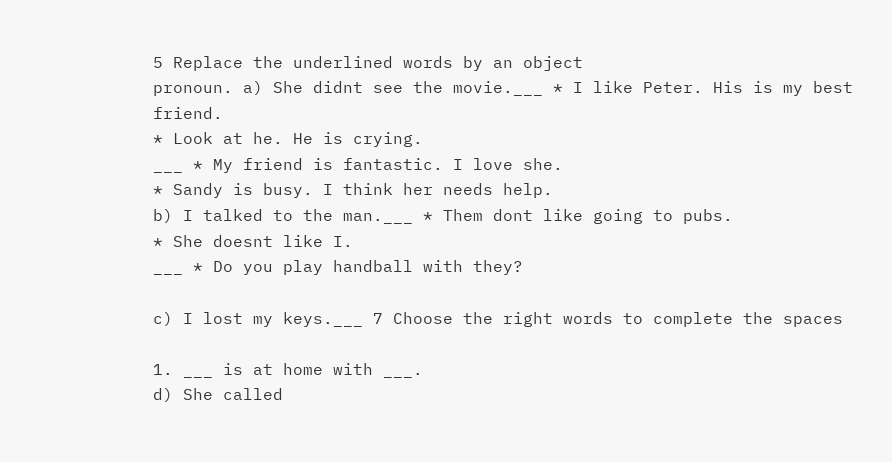5 Replace the underlined words by an object
pronoun. a) She didnt see the movie.___ * I like Peter. His is my best friend.
* Look at he. He is crying.
___ * My friend is fantastic. I love she.
* Sandy is busy. I think her needs help.
b) I talked to the man.___ * Them dont like going to pubs.
* She doesnt like I.
___ * Do you play handball with they?

c) I lost my keys.___ 7 Choose the right words to complete the spaces

1. ___ is at home with ___.
d) She called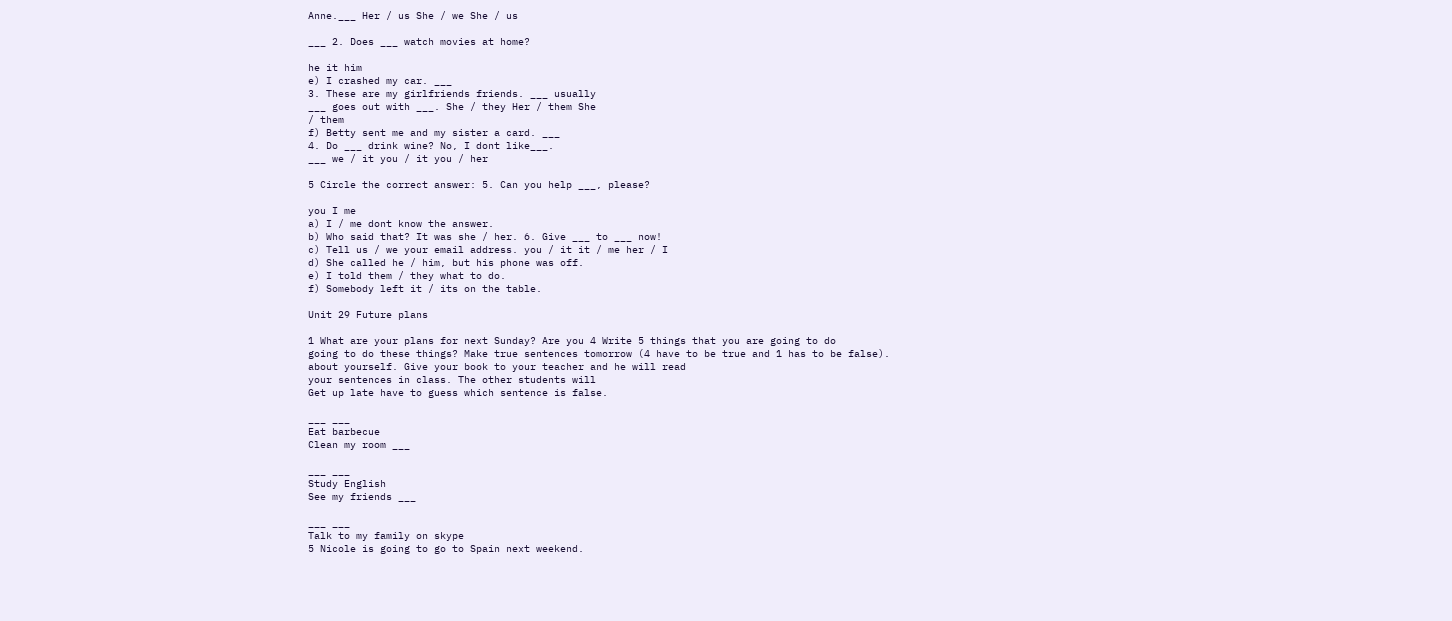Anne.___ Her / us She / we She / us

___ 2. Does ___ watch movies at home?

he it him
e) I crashed my car. ___
3. These are my girlfriends friends. ___ usually
___ goes out with ___. She / they Her / them She
/ them
f) Betty sent me and my sister a card. ___
4. Do ___ drink wine? No, I dont like___.
___ we / it you / it you / her

5 Circle the correct answer: 5. Can you help ___, please?

you I me
a) I / me dont know the answer.
b) Who said that? It was she / her. 6. Give ___ to ___ now!
c) Tell us / we your email address. you / it it / me her / I
d) She called he / him, but his phone was off.
e) I told them / they what to do.
f) Somebody left it / its on the table.

Unit 29 Future plans

1 What are your plans for next Sunday? Are you 4 Write 5 things that you are going to do
going to do these things? Make true sentences tomorrow (4 have to be true and 1 has to be false).
about yourself. Give your book to your teacher and he will read
your sentences in class. The other students will
Get up late have to guess which sentence is false.

___ ___
Eat barbecue
Clean my room ___

___ ___
Study English
See my friends ___

___ ___
Talk to my family on skype
5 Nicole is going to go to Spain next weekend.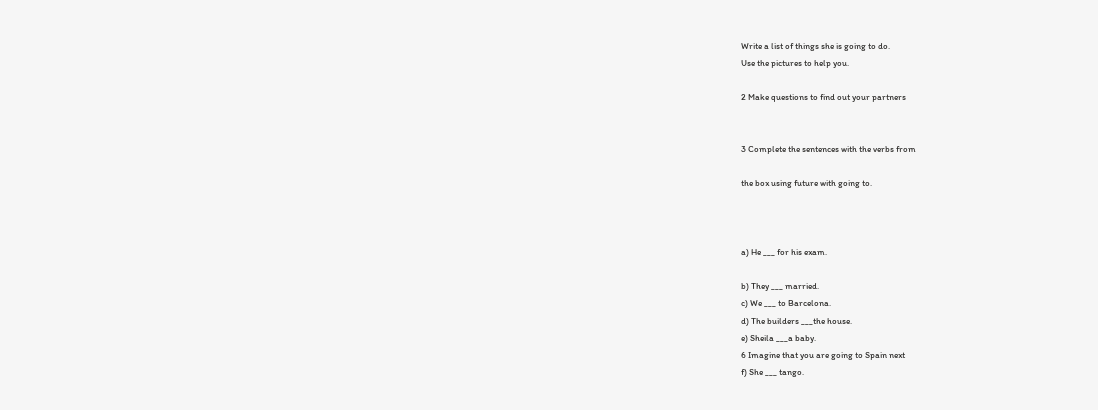Write a list of things she is going to do.
Use the pictures to help you.

2 Make questions to find out your partners


3 Complete the sentences with the verbs from

the box using future with going to.



a) He ___ for his exam.

b) They ___ married.
c) We ___ to Barcelona.
d) The builders ___the house.
e) Sheila ___a baby.
6 Imagine that you are going to Spain next
f) She ___ tango.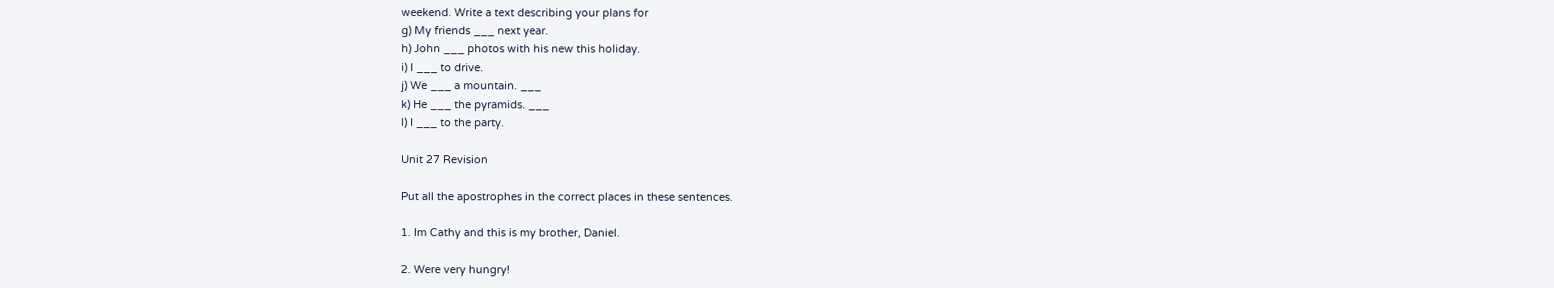weekend. Write a text describing your plans for
g) My friends ___ next year.
h) John ___ photos with his new this holiday.
i) I ___ to drive.
j) We ___ a mountain. ___
k) He ___ the pyramids. ___
l) I ___ to the party.

Unit 27 Revision

Put all the apostrophes in the correct places in these sentences.

1. Im Cathy and this is my brother, Daniel.

2. Were very hungry!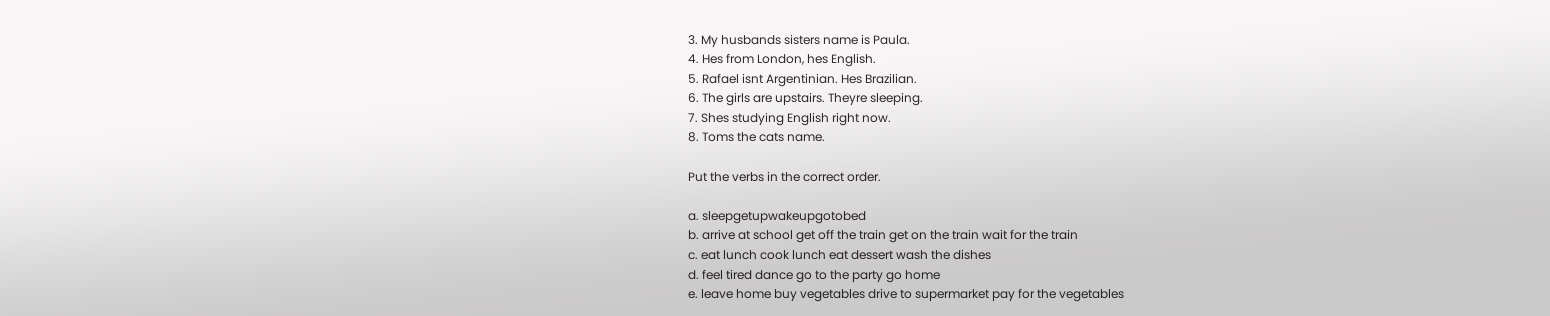3. My husbands sisters name is Paula.
4. Hes from London, hes English.
5. Rafael isnt Argentinian. Hes Brazilian.
6. The girls are upstairs. Theyre sleeping.
7. Shes studying English right now.
8. Toms the cats name.

Put the verbs in the correct order.

a. sleepgetupwakeupgotobed
b. arrive at school get off the train get on the train wait for the train
c. eat lunch cook lunch eat dessert wash the dishes
d. feel tired dance go to the party go home
e. leave home buy vegetables drive to supermarket pay for the vegetables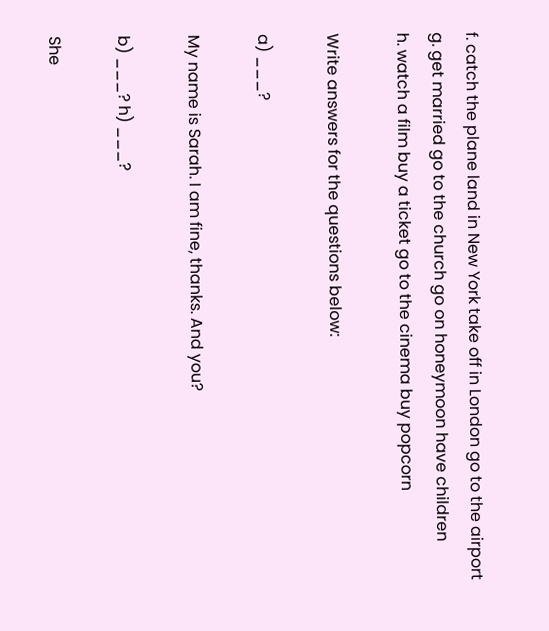f. catch the plane land in New York take off in London go to the airport
g. get married go to the church go on honeymoon have children
h. watch a film buy a ticket go to the cinema buy popcorn

Write answers for the questions below:

a) ___?

My name is Sarah. I am fine, thanks. And you?

b) ___? h) ___?

She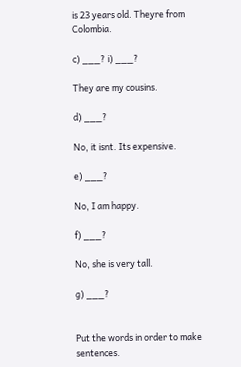is 23 years old. Theyre from Colombia.

c) ___? i) ___?

They are my cousins.

d) ___?

No, it isnt. Its expensive.

e) ___?

No, I am happy.

f) ___?

No, she is very tall.

g) ___?


Put the words in order to make sentences.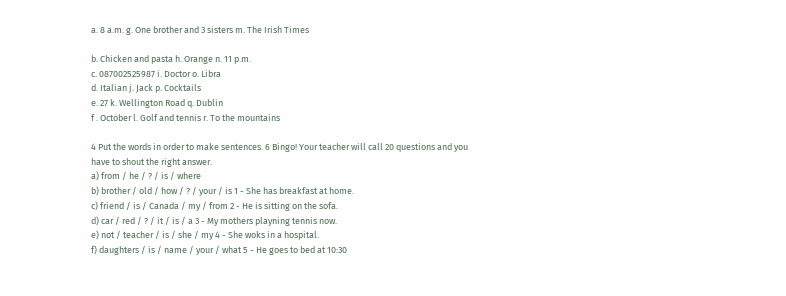a. 8 a.m. g. One brother and 3 sisters m. The Irish Times

b. Chicken and pasta h. Orange n. 11 p.m.
c. 087002525987 i. Doctor o. Libra
d. Italian j. Jack p. Cocktails
e. 27 k. Wellington Road q. Dublin
f . October l. Golf and tennis r. To the mountains

4 Put the words in order to make sentences. 6 Bingo! Your teacher will call 20 questions and you
have to shout the right answer.
a) from / he / ? / is / where
b) brother / old / how / ? / your / is 1 - She has breakfast at home.
c) friend / is / Canada / my / from 2 - He is sitting on the sofa.
d) car / red / ? / it / is / a 3 - My mothers playning tennis now.
e) not / teacher / is / she / my 4 - She woks in a hospital.
f) daughters / is / name / your / what 5 - He goes to bed at 10:30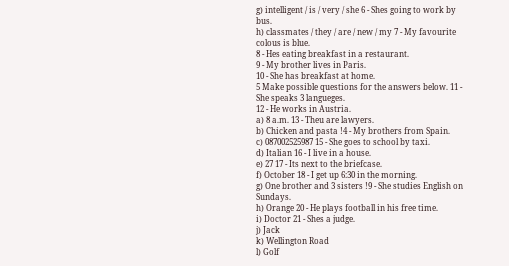g) intelligent / is / very / she 6 - Shes going to work by bus.
h) classmates / they / are / new / my 7 - My favourite colous is blue.
8 - Hes eating breakfast in a restaurant.
9 - My brother lives in Paris.
10 - She has breakfast at home.
5 Make possible questions for the answers below. 11 - She speaks 3 langueges.
12 - He works in Austria.
a) 8 a.m. 13 - Theu are lawyers.
b) Chicken and pasta !4 - My brothers from Spain.
c) 087002525987 15 - She goes to school by taxi.
d) Italian 16 - I live in a house.
e) 27 17 - Its next to the briefcase.
f) October 18 - I get up 6:30 in the morning.
g) One brother and 3 sisters !9 - She studies English on Sundays.
h) Orange 20 - He plays football in his free time.
i) Doctor 21 - Shes a judge.
j) Jack
k) Wellington Road
l) Golf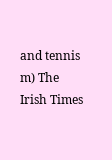and tennis
m) The Irish Times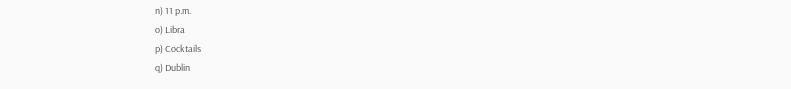n) 11 p.m.
o) Libra
p) Cocktails
q) Dublin